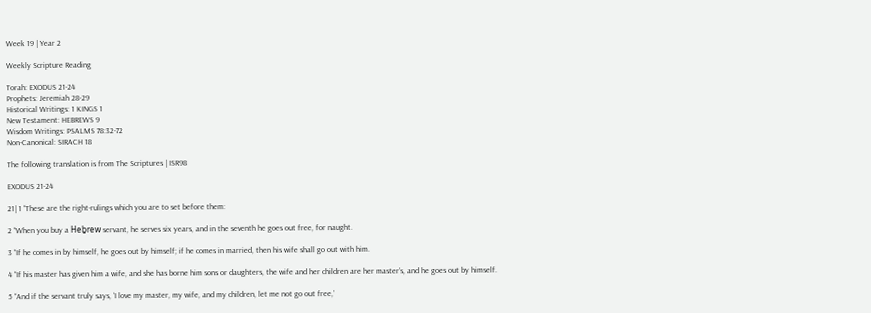Week 19 | Year 2

Weekly Scripture Reading

Torah: EXODUS 21-24
Prophets: Jeremiah 28-29
Historical Writings: 1 KINGS 1
New Testament: HEBREWS 9
Wisdom Writings: PSALMS 78:32-72
Non-Canonical: SIRACH 18

The following translation is from The Scriptures | ISR98

EXODUS 21-24

21| 1 “These are the right-rulings which you are to set before them:

2 “When you buy a Heḇrew servant, he serves six years, and in the seventh he goes out free, for naught.

3 “If he comes in by himself, he goes out by himself; if he comes in married, then his wife shall go out with him.

4 “If his master has given him a wife, and she has borne him sons or daughters, the wife and her children are her master’s, and he goes out by himself.

5 “And if the servant truly says, ‘I love my master, my wife, and my children, let me not go out free,’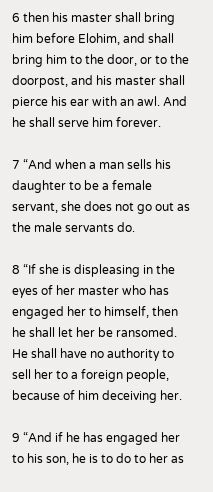6 then his master shall bring him before Elohim, and shall bring him to the door, or to the doorpost, and his master shall pierce his ear with an awl. And he shall serve him forever.

7 “And when a man sells his daughter to be a female servant, she does not go out as the male servants do.

8 “If she is displeasing in the eyes of her master who has engaged her to himself, then he shall let her be ransomed. He shall have no authority to sell her to a foreign people, because of him deceiving her.

9 “And if he has engaged her to his son, he is to do to her as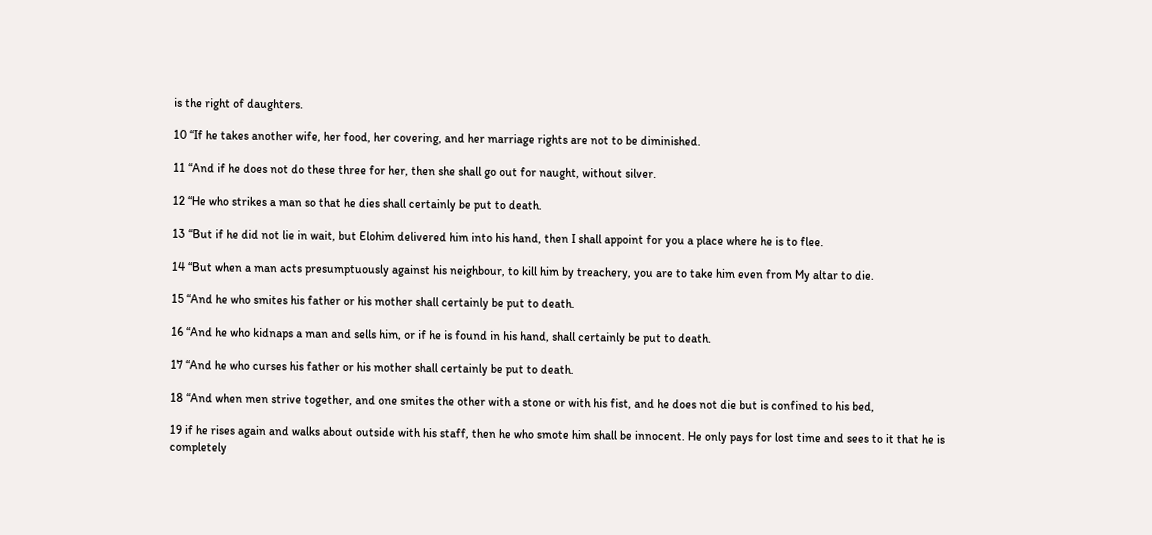is the right of daughters.

10 “If he takes another wife, her food, her covering, and her marriage rights are not to be diminished.

11 “And if he does not do these three for her, then she shall go out for naught, without silver.

12 “He who strikes a man so that he dies shall certainly be put to death.

13 “But if he did not lie in wait, but Elohim delivered him into his hand, then I shall appoint for you a place where he is to flee.

14 “But when a man acts presumptuously against his neighbour, to kill him by treachery, you are to take him even from My altar to die.

15 “And he who smites his father or his mother shall certainly be put to death.

16 “And he who kidnaps a man and sells him, or if he is found in his hand, shall certainly be put to death.

17 “And he who curses his father or his mother shall certainly be put to death.

18 “And when men strive together, and one smites the other with a stone or with his fist, and he does not die but is confined to his bed,

19 if he rises again and walks about outside with his staff, then he who smote him shall be innocent. He only pays for lost time and sees to it that he is completely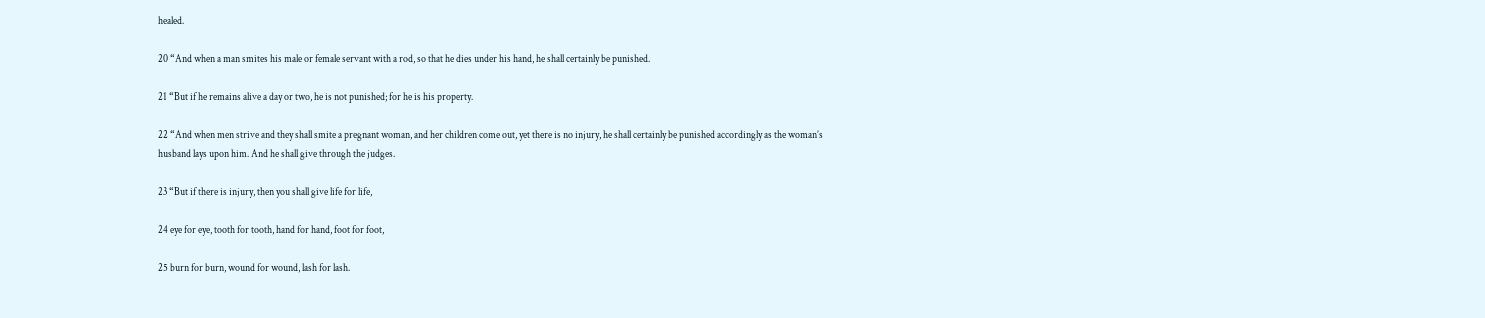healed.

20 “And when a man smites his male or female servant with a rod, so that he dies under his hand, he shall certainly be punished.

21 “But if he remains alive a day or two, he is not punished; for he is his property.

22 “And when men strive and they shall smite a pregnant woman, and her children come out, yet there is no injury, he shall certainly be punished accordingly as the woman’s husband lays upon him. And he shall give through the judges.

23 “But if there is injury, then you shall give life for life,

24 eye for eye, tooth for tooth, hand for hand, foot for foot,

25 burn for burn, wound for wound, lash for lash.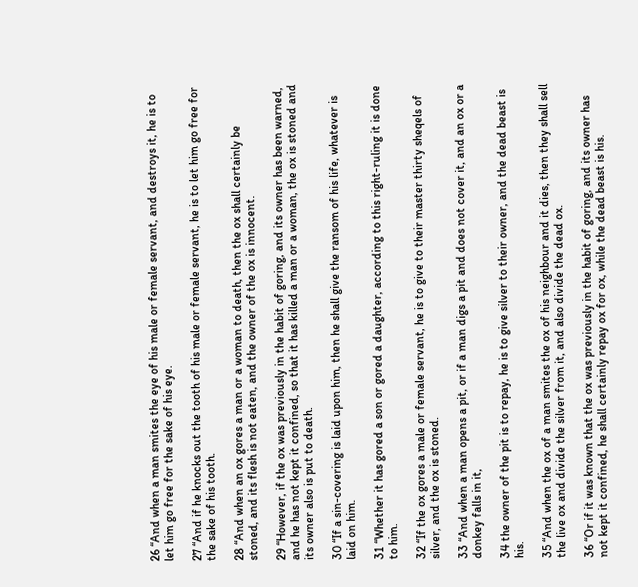26 “And when a man smites the eye of his male or female servant, and destroys it, he is to let him go free for the sake of his eye.

27 “And if he knocks out the tooth of his male or female servant, he is to let him go free for the sake of his tooth.

28 “And when an ox gores a man or a woman to death, then the ox shall certainly be stoned, and its flesh is not eaten, and the owner of the ox is innocent.

29 “However, if the ox was previously in the habit of goring, and its owner has been warned, and he has not kept it confined, so that it has killed a man or a woman, the ox is stoned and its owner also is put to death.

30 “If a sin-covering is laid upon him, then he shall give the ransom of his life, whatever is laid on him.

31 “Whether it has gored a son or gored a daughter, according to this right-ruling it is done to him.

32 “If the ox gores a male or female servant, he is to give to their master thirty sheqels of silver, and the ox is stoned.

33 “And when a man opens a pit, or if a man digs a pit and does not cover it, and an ox or a donkey falls in it,

34 the owner of the pit is to repay, he is to give silver to their owner, and the dead beast is his.

35 “And when the ox of a man smites the ox of his neighbour and it dies, then they shall sell the live ox and divide the silver from it, and also divide the dead ox.

36 “Or if it was known that the ox was previously in the habit of goring, and its owner has not kept it confined, he shall certainly repay ox for ox, while the dead beast is his.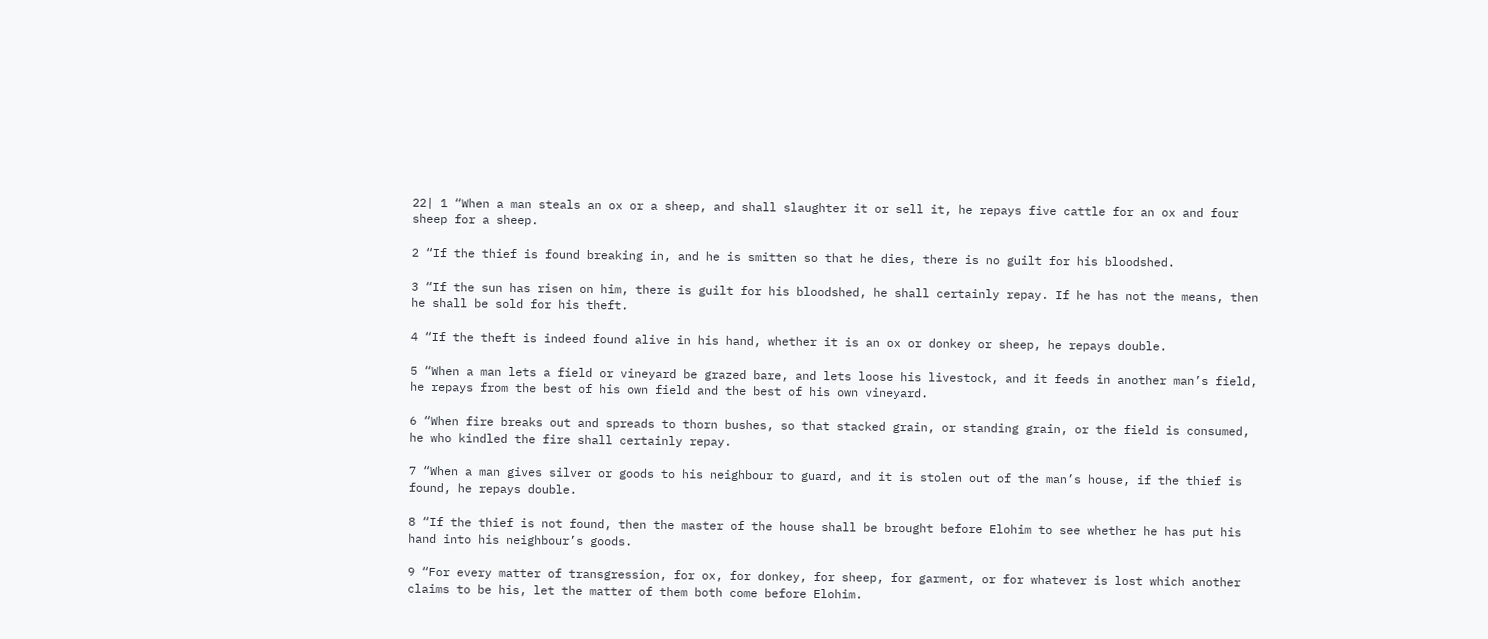22| 1 “When a man steals an ox or a sheep, and shall slaughter it or sell it, he repays five cattle for an ox and four sheep for a sheep.

2 “If the thief is found breaking in, and he is smitten so that he dies, there is no guilt for his bloodshed.

3 “If the sun has risen on him, there is guilt for his bloodshed, he shall certainly repay. If he has not the means, then he shall be sold for his theft.

4 “If the theft is indeed found alive in his hand, whether it is an ox or donkey or sheep, he repays double.

5 “When a man lets a field or vineyard be grazed bare, and lets loose his livestock, and it feeds in another man’s field, he repays from the best of his own field and the best of his own vineyard.

6 “When fire breaks out and spreads to thorn bushes, so that stacked grain, or standing grain, or the field is consumed, he who kindled the fire shall certainly repay.

7 “When a man gives silver or goods to his neighbour to guard, and it is stolen out of the man’s house, if the thief is found, he repays double.

8 “If the thief is not found, then the master of the house shall be brought before Elohim to see whether he has put his hand into his neighbour’s goods.

9 “For every matter of transgression, for ox, for donkey, for sheep, for garment, or for whatever is lost which another claims to be his, let the matter of them both come before Elohim.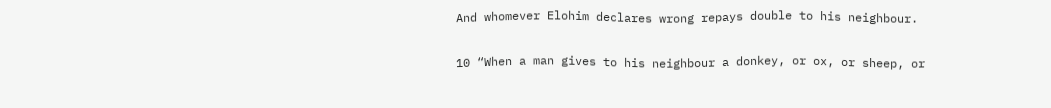And whomever Elohim declares wrong repays double to his neighbour.

10 “When a man gives to his neighbour a donkey, or ox, or sheep, or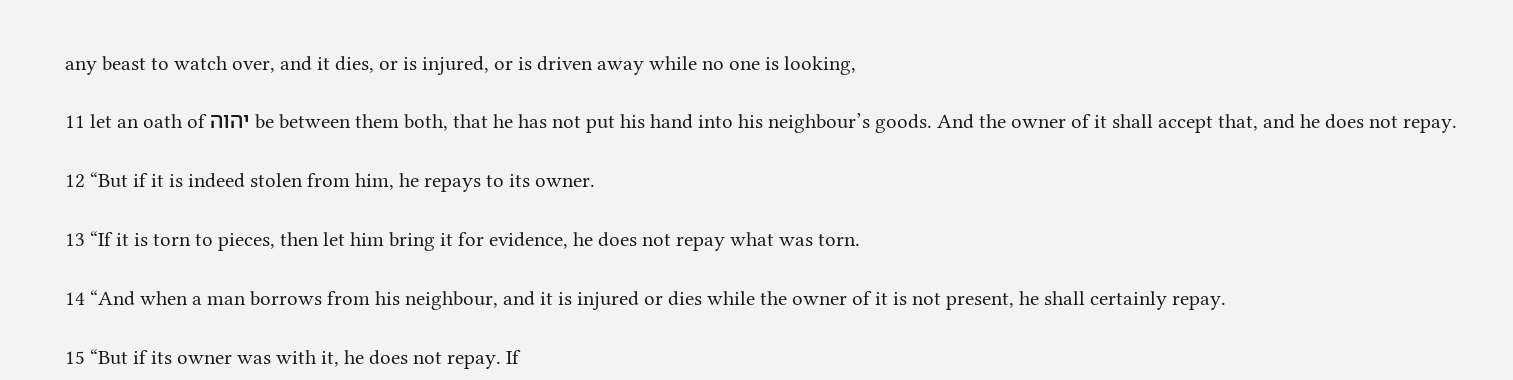any beast to watch over, and it dies, or is injured, or is driven away while no one is looking,

11 let an oath of יהוה be between them both, that he has not put his hand into his neighbour’s goods. And the owner of it shall accept that, and he does not repay.

12 “But if it is indeed stolen from him, he repays to its owner.

13 “If it is torn to pieces, then let him bring it for evidence, he does not repay what was torn.

14 “And when a man borrows from his neighbour, and it is injured or dies while the owner of it is not present, he shall certainly repay.

15 “But if its owner was with it, he does not repay. If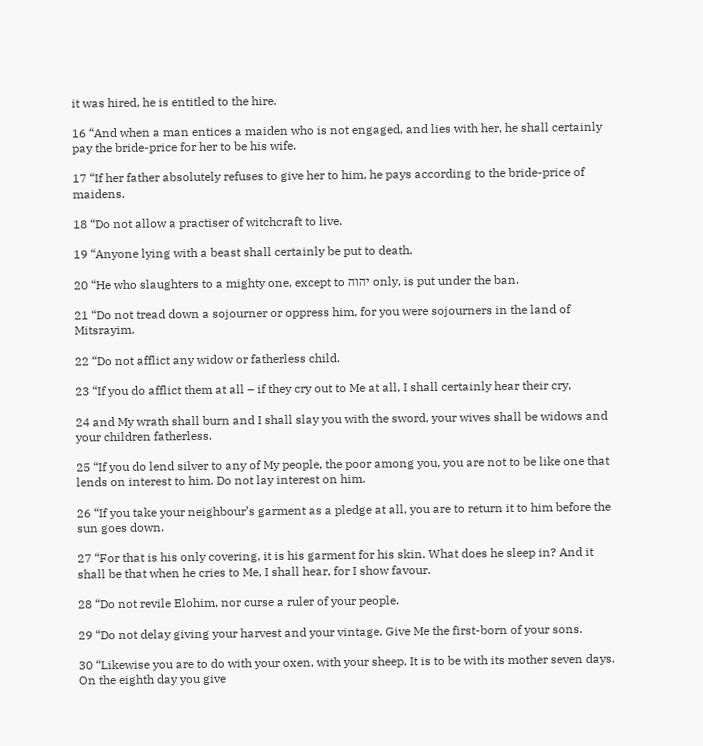it was hired, he is entitled to the hire.

16 “And when a man entices a maiden who is not engaged, and lies with her, he shall certainly pay the bride-price for her to be his wife.

17 “If her father absolutely refuses to give her to him, he pays according to the bride-price of maidens.

18 “Do not allow a practiser of witchcraft to live.

19 “Anyone lying with a beast shall certainly be put to death.

20 “He who slaughters to a mighty one, except to יהוה only, is put under the ban.

21 “Do not tread down a sojourner or oppress him, for you were sojourners in the land of Mitsrayim.

22 “Do not afflict any widow or fatherless child.

23 “If you do afflict them at all – if they cry out to Me at all, I shall certainly hear their cry,

24 and My wrath shall burn and I shall slay you with the sword, your wives shall be widows and your children fatherless.

25 “If you do lend silver to any of My people, the poor among you, you are not to be like one that lends on interest to him. Do not lay interest on him.

26 “If you take your neighbour’s garment as a pledge at all, you are to return it to him before the sun goes down.

27 “For that is his only covering, it is his garment for his skin. What does he sleep in? And it shall be that when he cries to Me, I shall hear, for I show favour.

28 “Do not revile Elohim, nor curse a ruler of your people.

29 “Do not delay giving your harvest and your vintage. Give Me the first-born of your sons.

30 “Likewise you are to do with your oxen, with your sheep. It is to be with its mother seven days. On the eighth day you give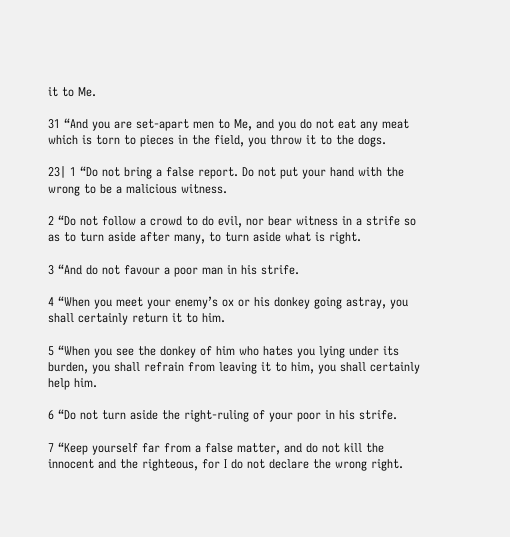it to Me.

31 “And you are set-apart men to Me, and you do not eat any meat which is torn to pieces in the field, you throw it to the dogs.

23| 1 “Do not bring a false report. Do not put your hand with the wrong to be a malicious witness.

2 “Do not follow a crowd to do evil, nor bear witness in a strife so as to turn aside after many, to turn aside what is right.

3 “And do not favour a poor man in his strife.

4 “When you meet your enemy’s ox or his donkey going astray, you shall certainly return it to him.

5 “When you see the donkey of him who hates you lying under its burden, you shall refrain from leaving it to him, you shall certainly help him.

6 “Do not turn aside the right-ruling of your poor in his strife.

7 “Keep yourself far from a false matter, and do not kill the innocent and the righteous, for I do not declare the wrong right.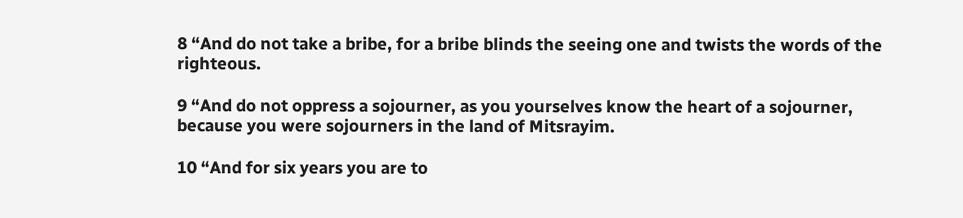8 “And do not take a bribe, for a bribe blinds the seeing one and twists the words of the righteous.

9 “And do not oppress a sojourner, as you yourselves know the heart of a sojourner, because you were sojourners in the land of Mitsrayim.

10 “And for six years you are to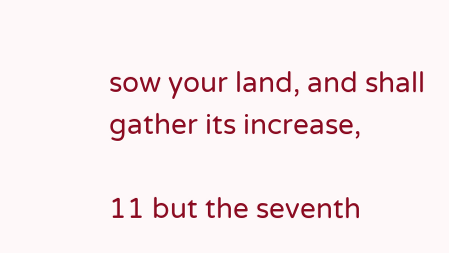sow your land, and shall gather its increase,

11 but the seventh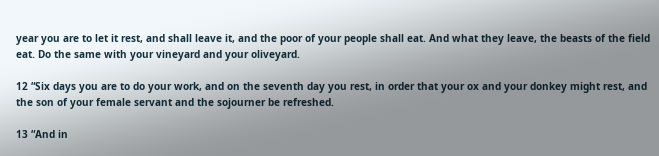year you are to let it rest, and shall leave it, and the poor of your people shall eat. And what they leave, the beasts of the field eat. Do the same with your vineyard and your oliveyard.

12 “Six days you are to do your work, and on the seventh day you rest, in order that your ox and your donkey might rest, and the son of your female servant and the sojourner be refreshed.

13 “And in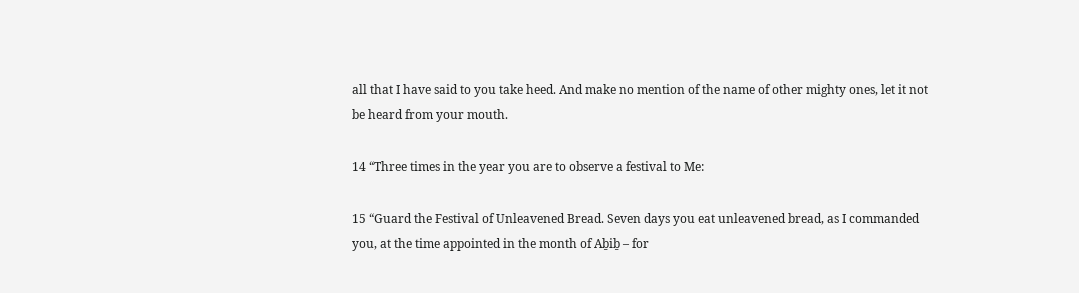all that I have said to you take heed. And make no mention of the name of other mighty ones, let it not be heard from your mouth.

14 “Three times in the year you are to observe a festival to Me:

15 “Guard the Festival of Unleavened Bread. Seven days you eat unleavened bread, as I commanded you, at the time appointed in the month of Aḇiḇ – for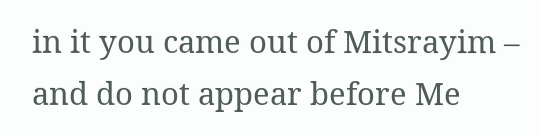in it you came out of Mitsrayim – and do not appear before Me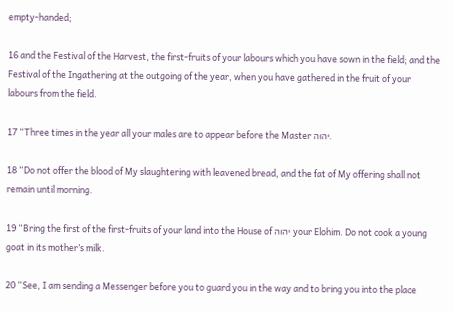empty-handed;

16 and the Festival of the Harvest, the first-fruits of your labours which you have sown in the field; and the Festival of the Ingathering at the outgoing of the year, when you have gathered in the fruit of your labours from the field.

17 “Three times in the year all your males are to appear before the Master יהוה.

18 “Do not offer the blood of My slaughtering with leavened bread, and the fat of My offering shall not remain until morning.

19 “Bring the first of the first-fruits of your land into the House of יהוה your Elohim. Do not cook a young goat in its mother’s milk.

20 “See, I am sending a Messenger before you to guard you in the way and to bring you into the place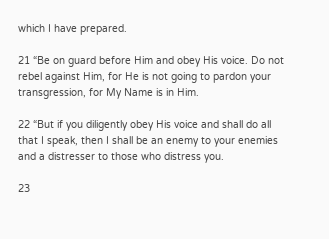which I have prepared.

21 “Be on guard before Him and obey His voice. Do not rebel against Him, for He is not going to pardon your transgression, for My Name is in Him.

22 “But if you diligently obey His voice and shall do all that I speak, then I shall be an enemy to your enemies and a distresser to those who distress you.

23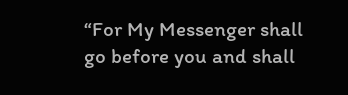“For My Messenger shall go before you and shall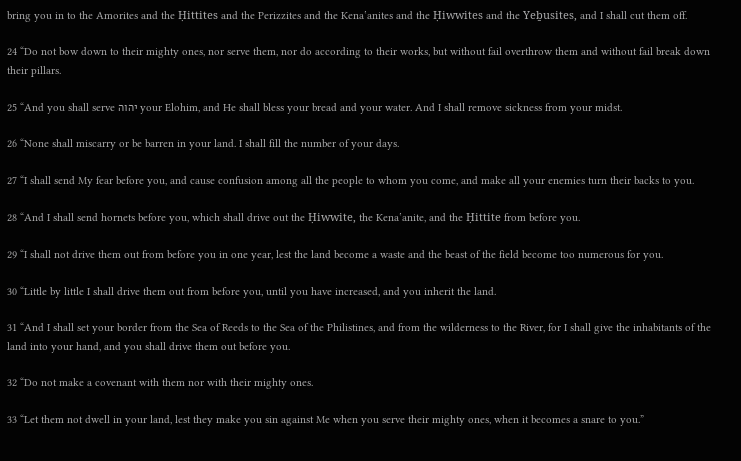bring you in to the Amorites and the Ḥittites and the Perizzites and the Kena‛anites and the Ḥiwwites and the Yeḇusites, and I shall cut them off.

24 “Do not bow down to their mighty ones, nor serve them, nor do according to their works, but without fail overthrow them and without fail break down their pillars.

25 “And you shall serve יהוה your Elohim, and He shall bless your bread and your water. And I shall remove sickness from your midst.

26 “None shall miscarry or be barren in your land. I shall fill the number of your days.

27 “I shall send My fear before you, and cause confusion among all the people to whom you come, and make all your enemies turn their backs to you.

28 “And I shall send hornets before you, which shall drive out the Ḥiwwite, the Kena‛anite, and the Ḥittite from before you.

29 “I shall not drive them out from before you in one year, lest the land become a waste and the beast of the field become too numerous for you.

30 “Little by little I shall drive them out from before you, until you have increased, and you inherit the land.

31 “And I shall set your border from the Sea of Reeds to the Sea of the Philistines, and from the wilderness to the River, for I shall give the inhabitants of the land into your hand, and you shall drive them out before you.

32 “Do not make a covenant with them nor with their mighty ones.

33 “Let them not dwell in your land, lest they make you sin against Me when you serve their mighty ones, when it becomes a snare to you.”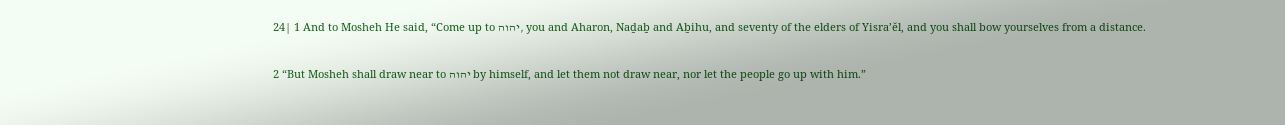24| 1 And to Mosheh He said, “Come up to יהוה, you and Aharon, Naḏaḇ and Aḇihu, and seventy of the elders of Yisra’ĕl, and you shall bow yourselves from a distance.

2 “But Mosheh shall draw near to יהוה by himself, and let them not draw near, nor let the people go up with him.”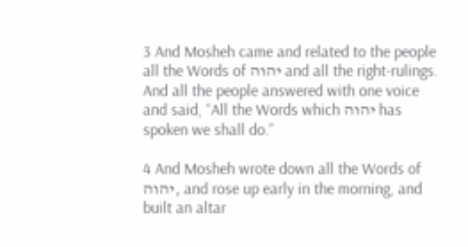3 And Mosheh came and related to the people all the Words of יהוה and all the right-rulings. And all the people answered with one voice and said, “All the Words which יהוה has spoken we shall do.”

4 And Mosheh wrote down all the Words of יהוה, and rose up early in the morning, and built an altar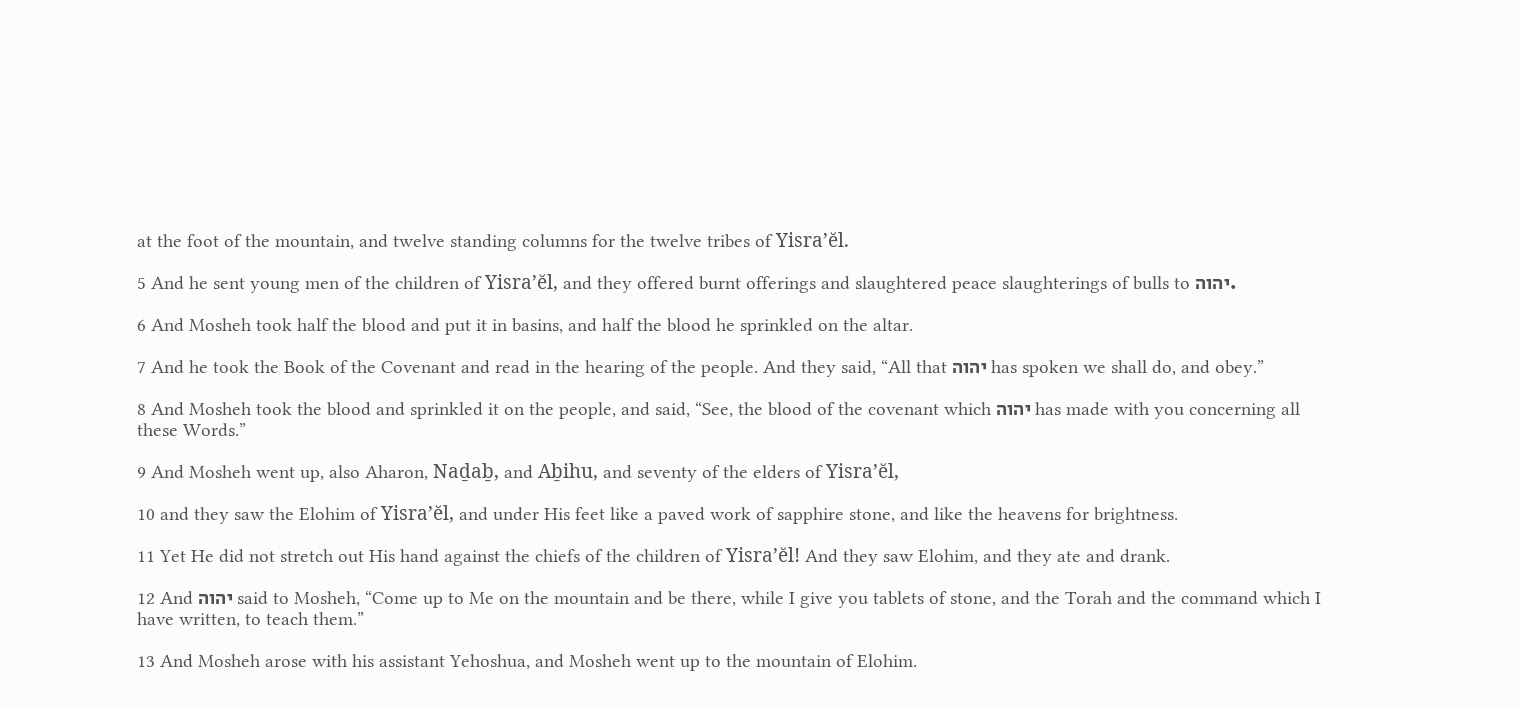at the foot of the mountain, and twelve standing columns for the twelve tribes of Yisra’ĕl.

5 And he sent young men of the children of Yisra’ĕl, and they offered burnt offerings and slaughtered peace slaughterings of bulls to יהוה.

6 And Mosheh took half the blood and put it in basins, and half the blood he sprinkled on the altar.

7 And he took the Book of the Covenant and read in the hearing of the people. And they said, “All that יהוה has spoken we shall do, and obey.”

8 And Mosheh took the blood and sprinkled it on the people, and said, “See, the blood of the covenant which יהוה has made with you concerning all these Words.”

9 And Mosheh went up, also Aharon, Naḏaḇ, and Aḇihu, and seventy of the elders of Yisra’ĕl,

10 and they saw the Elohim of Yisra’ĕl, and under His feet like a paved work of sapphire stone, and like the heavens for brightness.

11 Yet He did not stretch out His hand against the chiefs of the children of Yisra’ĕl! And they saw Elohim, and they ate and drank.

12 And יהוה said to Mosheh, “Come up to Me on the mountain and be there, while I give you tablets of stone, and the Torah and the command which I have written, to teach them.”

13 And Mosheh arose with his assistant Yehoshua, and Mosheh went up to the mountain of Elohim.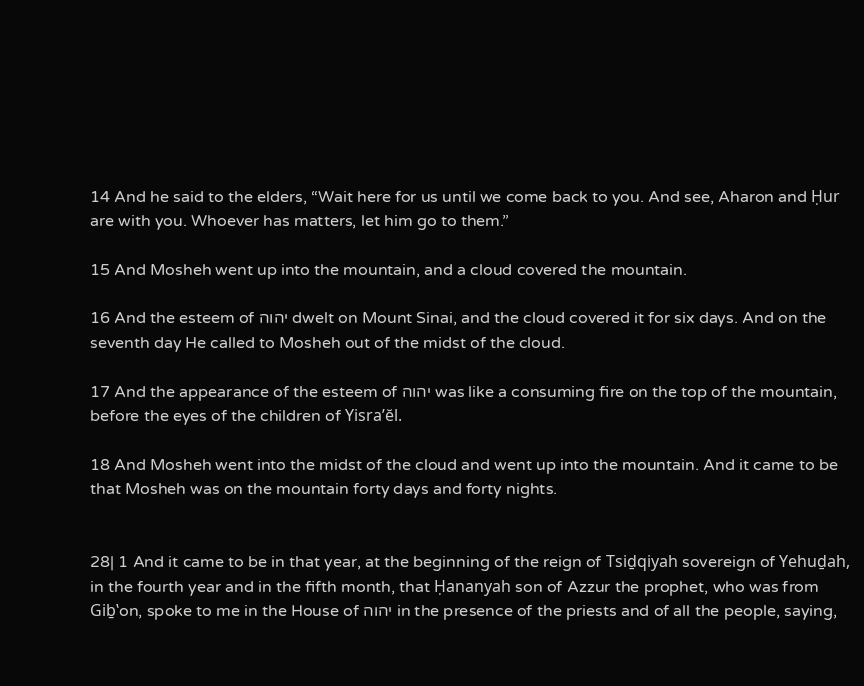14 And he said to the elders, “Wait here for us until we come back to you. And see, Aharon and Ḥur are with you. Whoever has matters, let him go to them.”

15 And Mosheh went up into the mountain, and a cloud covered the mountain.

16 And the esteem of יהוה dwelt on Mount Sinai, and the cloud covered it for six days. And on the seventh day He called to Mosheh out of the midst of the cloud.

17 And the appearance of the esteem of יהוה was like a consuming fire on the top of the mountain, before the eyes of the children of Yisra’ĕl.

18 And Mosheh went into the midst of the cloud and went up into the mountain. And it came to be that Mosheh was on the mountain forty days and forty nights.


28| 1 And it came to be in that year, at the beginning of the reign of Tsiḏqiyah sovereign of Yehuḏah, in the fourth year and in the fifth month, that Ḥananyah son of Azzur the prophet, who was from Giḇ‛on, spoke to me in the House of יהוה in the presence of the priests and of all the people, saying,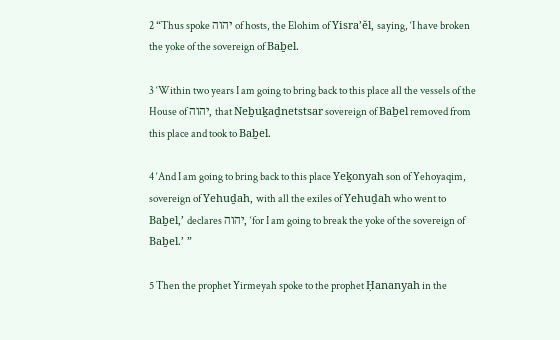2 “Thus spoke יהוה of hosts, the Elohim of Yisra’ĕl, saying, ‘I have broken the yoke of the sovereign of Baḇel.

3 ‘Within two years I am going to bring back to this place all the vessels of the House of יהוה, that Neḇuḵaḏnetstsar sovereign of Baḇel removed from this place and took to Baḇel.

4 ‘And I am going to bring back to this place Yeḵonyah son of Yehoyaqim, sovereign of Yehuḏah, with all the exiles of Yehuḏah who went to Baḇel,’ declares יהוה, ‘for I am going to break the yoke of the sovereign of Baḇel.’ ”

5 Then the prophet Yirmeyah spoke to the prophet Ḥananyah in the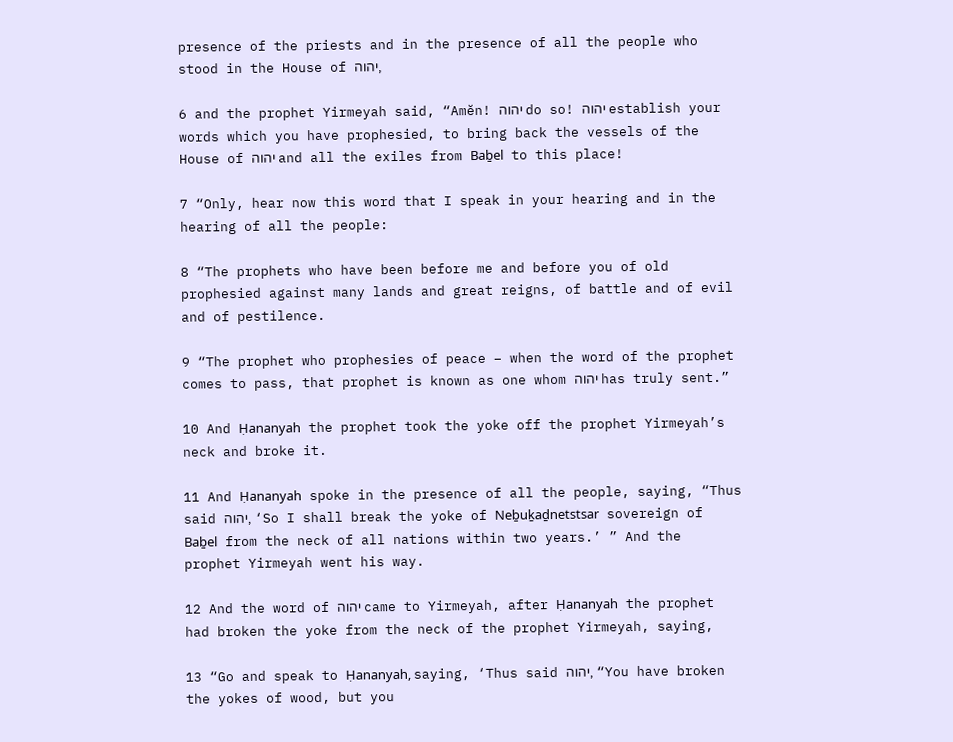presence of the priests and in the presence of all the people who stood in the House of יהוה,

6 and the prophet Yirmeyah said, “Amĕn! יהוה do so! יהוה establish your words which you have prophesied, to bring back the vessels of the House of יהוה and all the exiles from Baḇel to this place!

7 “Only, hear now this word that I speak in your hearing and in the hearing of all the people:

8 “The prophets who have been before me and before you of old prophesied against many lands and great reigns, of battle and of evil and of pestilence.

9 “The prophet who prophesies of peace – when the word of the prophet comes to pass, that prophet is known as one whom יהוה has truly sent.”

10 And Ḥananyah the prophet took the yoke off the prophet Yirmeyah’s neck and broke it.

11 And Ḥananyah spoke in the presence of all the people, saying, “Thus said יהוה, ‘So I shall break the yoke of Neḇuḵaḏnetstsar sovereign of Baḇel from the neck of all nations within two years.’ ” And the prophet Yirmeyah went his way.

12 And the word of יהוה came to Yirmeyah, after Ḥananyah the prophet had broken the yoke from the neck of the prophet Yirmeyah, saying,

13 “Go and speak to Ḥananyah, saying, ‘Thus said יהוה, “You have broken the yokes of wood, but you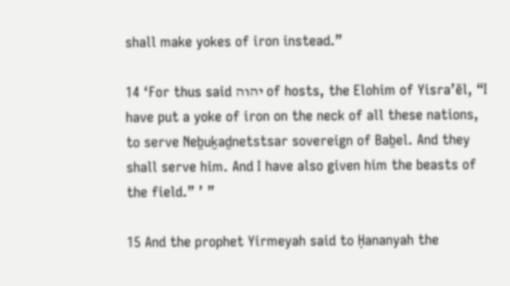shall make yokes of iron instead.”

14 ‘For thus said יהוה of hosts, the Elohim of Yisra’ĕl, “I have put a yoke of iron on the neck of all these nations, to serve Neḇuḵaḏnetstsar sovereign of Baḇel. And they shall serve him. And I have also given him the beasts of the field.” ’ ”

15 And the prophet Yirmeyah said to Ḥananyah the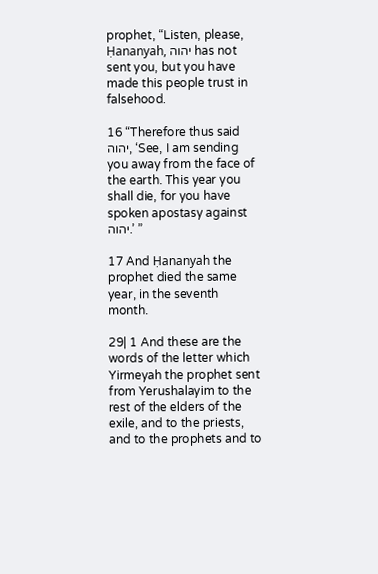prophet, “Listen, please, Ḥananyah, יהוה has not sent you, but you have made this people trust in falsehood.

16 “Therefore thus said יהוה, ‘See, I am sending you away from the face of the earth. This year you shall die, for you have spoken apostasy against יהוה.’ ”

17 And Ḥananyah the prophet died the same year, in the seventh month.

29| 1 And these are the words of the letter which Yirmeyah the prophet sent from Yerushalayim to the rest of the elders of the exile, and to the priests, and to the prophets and to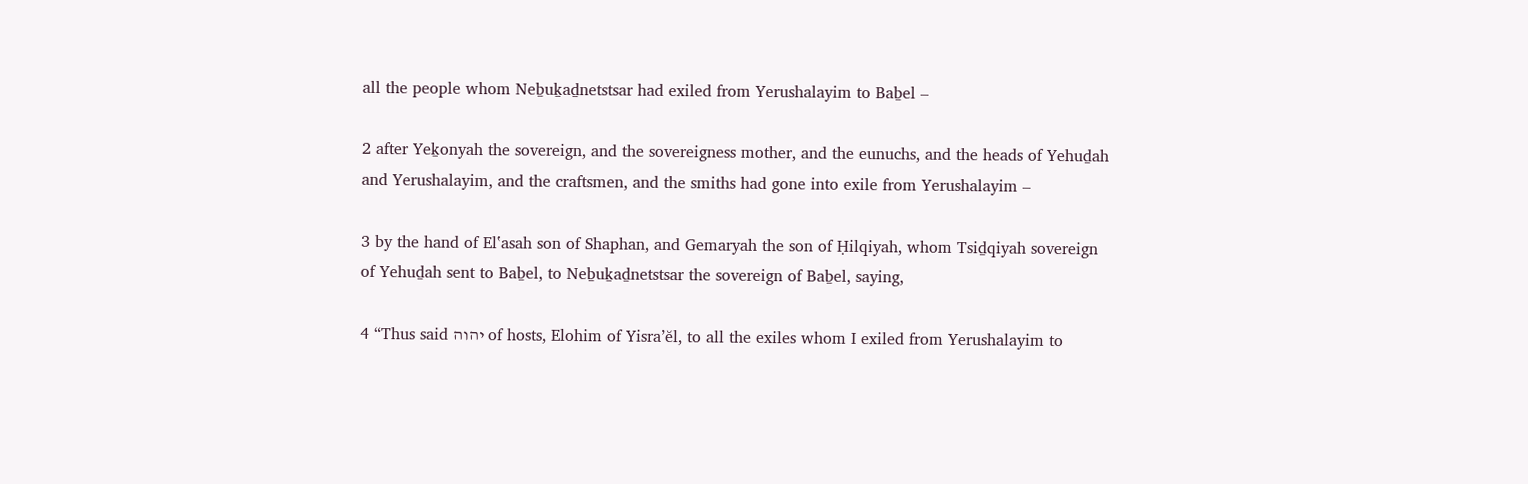all the people whom Neḇuḵaḏnetstsar had exiled from Yerushalayim to Baḇel –

2 after Yeḵonyah the sovereign, and the sovereigness mother, and the eunuchs, and the heads of Yehuḏah and Yerushalayim, and the craftsmen, and the smiths had gone into exile from Yerushalayim –

3 by the hand of El‛asah son of Shaphan, and Gemaryah the son of Ḥilqiyah, whom Tsiḏqiyah sovereign of Yehuḏah sent to Baḇel, to Neḇuḵaḏnetstsar the sovereign of Baḇel, saying,

4 “Thus said יהוה of hosts, Elohim of Yisra’ĕl, to all the exiles whom I exiled from Yerushalayim to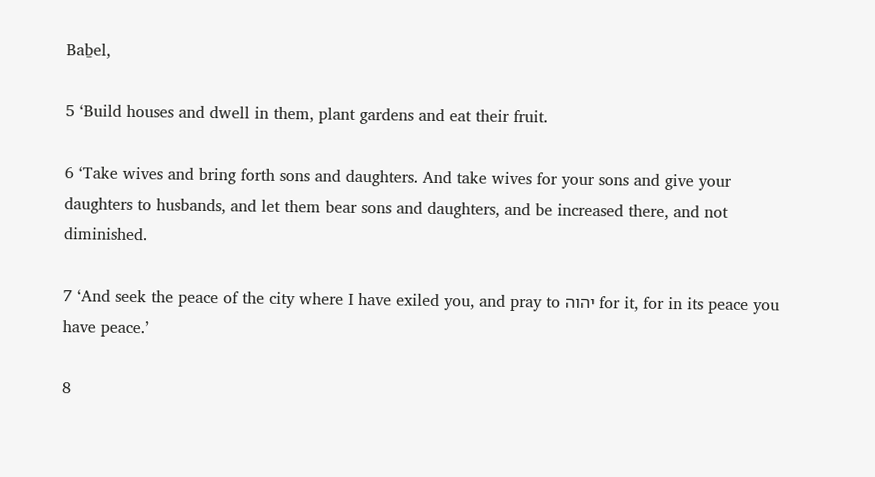Baḇel,

5 ‘Build houses and dwell in them, plant gardens and eat their fruit.

6 ‘Take wives and bring forth sons and daughters. And take wives for your sons and give your daughters to husbands, and let them bear sons and daughters, and be increased there, and not diminished.

7 ‘And seek the peace of the city where I have exiled you, and pray to יהוה for it, for in its peace you have peace.’

8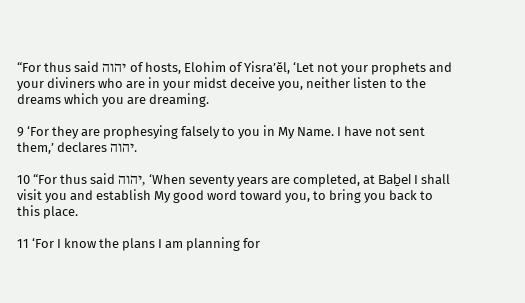“For thus said יהוה of hosts, Elohim of Yisra’ĕl, ‘Let not your prophets and your diviners who are in your midst deceive you, neither listen to the dreams which you are dreaming.

9 ‘For they are prophesying falsely to you in My Name. I have not sent them,’ declares יהוה.

10 “For thus said יהוה, ‘When seventy years are completed, at Baḇel I shall visit you and establish My good word toward you, to bring you back to this place.

11 ‘For I know the plans I am planning for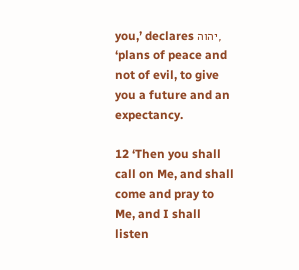you,’ declares יהוה, ‘plans of peace and not of evil, to give you a future and an expectancy.

12 ‘Then you shall call on Me, and shall come and pray to Me, and I shall listen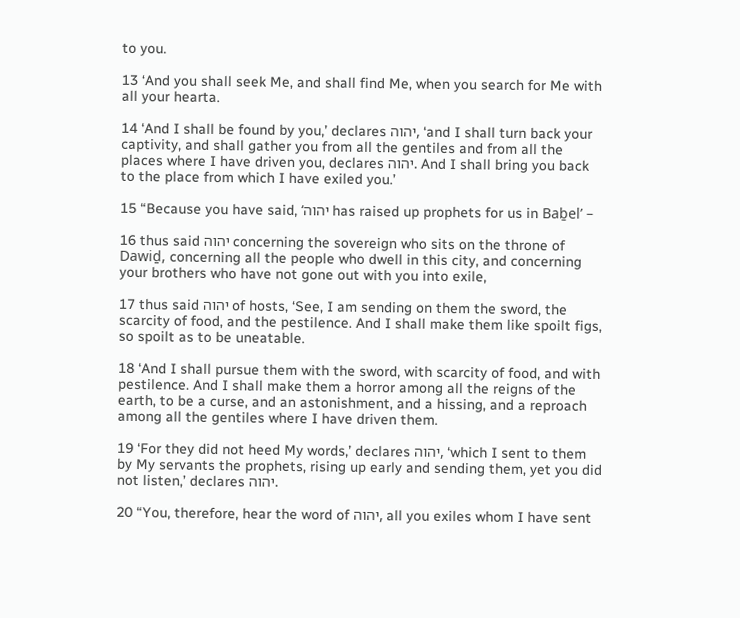to you.

13 ‘And you shall seek Me, and shall find Me, when you search for Me with all your hearta.

14 ‘And I shall be found by you,’ declares יהוה, ‘and I shall turn back your captivity, and shall gather you from all the gentiles and from all the places where I have driven you, declares יהוה. And I shall bring you back to the place from which I have exiled you.’

15 “Because you have said, ‘יהוה has raised up prophets for us in Baḇel’ –

16 thus said יהוה concerning the sovereign who sits on the throne of Dawiḏ, concerning all the people who dwell in this city, and concerning your brothers who have not gone out with you into exile,

17 thus said יהוה of hosts, ‘See, I am sending on them the sword, the scarcity of food, and the pestilence. And I shall make them like spoilt figs, so spoilt as to be uneatable.

18 ‘And I shall pursue them with the sword, with scarcity of food, and with pestilence. And I shall make them a horror among all the reigns of the earth, to be a curse, and an astonishment, and a hissing, and a reproach among all the gentiles where I have driven them.

19 ‘For they did not heed My words,’ declares יהוה, ‘which I sent to them by My servants the prophets, rising up early and sending them, yet you did not listen,’ declares יהוה.

20 “You, therefore, hear the word of יהוה, all you exiles whom I have sent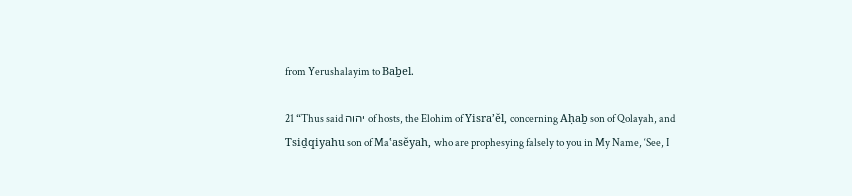from Yerushalayim to Baḇel.

21 “Thus said יהוה of hosts, the Elohim of Yisra’ĕl, concerning Aḥaḇ son of Qolayah, and Tsiḏqiyahu son of Ma‛asĕyah, who are prophesying falsely to you in My Name, ‘See, I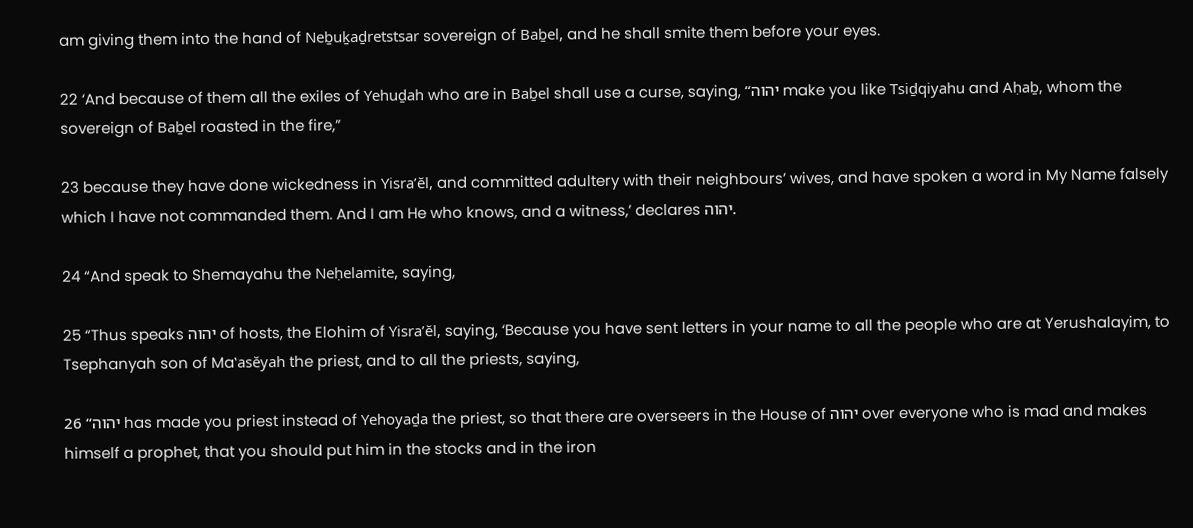am giving them into the hand of Neḇuḵaḏretstsar sovereign of Baḇel, and he shall smite them before your eyes.

22 ‘And because of them all the exiles of Yehuḏah who are in Baḇel shall use a curse, saying, “יהוה make you like Tsiḏqiyahu and Aḥaḇ, whom the sovereign of Baḇel roasted in the fire,”

23 because they have done wickedness in Yisra’ĕl, and committed adultery with their neighbours’ wives, and have spoken a word in My Name falsely which I have not commanded them. And I am He who knows, and a witness,’ declares יהוה.

24 “And speak to Shemayahu the Neḥelamite, saying,

25 “Thus speaks יהוה of hosts, the Elohim of Yisra’ĕl, saying, ‘Because you have sent letters in your name to all the people who are at Yerushalayim, to Tsephanyah son of Ma‛asĕyah the priest, and to all the priests, saying,

26 “יהוה has made you priest instead of Yehoyaḏa the priest, so that there are overseers in the House of יהוה over everyone who is mad and makes himself a prophet, that you should put him in the stocks and in the iron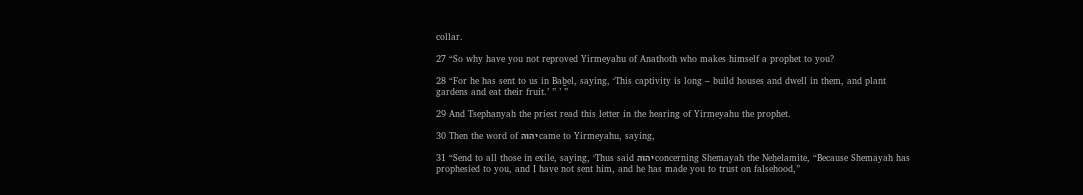collar.

27 “So why have you not reproved Yirmeyahu of Anathoth who makes himself a prophet to you?

28 “For he has sent to us in Baḇel, saying, ‘This captivity is long – build houses and dwell in them, and plant gardens and eat their fruit.’ ” ’ ”

29 And Tsephanyah the priest read this letter in the hearing of Yirmeyahu the prophet.

30 Then the word of יהוה came to Yirmeyahu, saying,

31 “Send to all those in exile, saying, ‘Thus said יהוה concerning Shemayah the Neḥelamite, “Because Shemayah has prophesied to you, and I have not sent him, and he has made you to trust on falsehood,”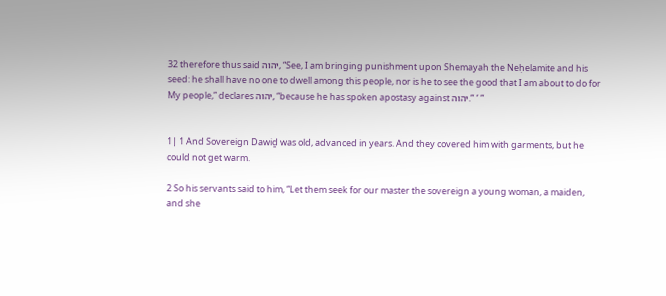32 therefore thus said יהוה, “See, I am bringing punishment upon Shemayah the Neḥelamite and his seed: he shall have no one to dwell among this people, nor is he to see the good that I am about to do for My people,” declares יהוה, “because he has spoken apostasy against יהוה.” ’ ”


1| 1 And Sovereign Dawiḏ was old, advanced in years. And they covered him with garments, but he could not get warm.

2 So his servants said to him, “Let them seek for our master the sovereign a young woman, a maiden, and she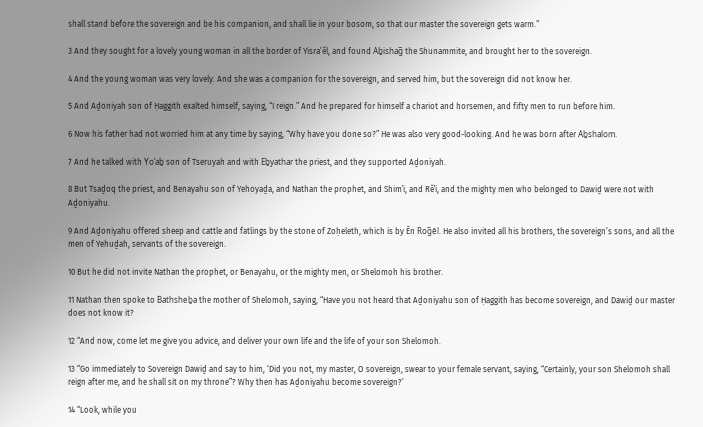shall stand before the sovereign and be his companion, and shall lie in your bosom, so that our master the sovereign gets warm.”

3 And they sought for a lovely young woman in all the border of Yisra’ĕl, and found Aḇishag̅ the Shunammite, and brought her to the sovereign.

4 And the young woman was very lovely. And she was a companion for the sovereign, and served him, but the sovereign did not know her.

5 And Aḏoniyah son of Ḥaggith exalted himself, saying, “I reign.” And he prepared for himself a chariot and horsemen, and fifty men to run before him.

6 Now his father had not worried him at any time by saying, “Why have you done so?” He was also very good-looking. And he was born after Aḇshalom.

7 And he talked with Yo’aḇ son of Tseruyah and with Eḇyathar the priest, and they supported Aḏoniyah.

8 But Tsaḏoq the priest, and Benayahu son of Yehoyaḏa, and Nathan the prophet, and Shim‛i, and Rĕ‛i, and the mighty men who belonged to Dawiḏ were not with Aḏoniyahu.

9 And Aḏoniyahu offered sheep and cattle and fatlings by the stone of Zoḥeleth, which is by Ěn Rog̅ĕl. He also invited all his brothers, the sovereign’s sons, and all the men of Yehuḏah, servants of the sovereign.

10 But he did not invite Nathan the prophet, or Benayahu, or the mighty men, or Shelomoh his brother.

11 Nathan then spoke to Bathsheḇa the mother of Shelomoh, saying, “Have you not heard that Aḏoniyahu son of Ḥaggith has become sovereign, and Dawiḏ our master does not know it?

12 “And now, come let me give you advice, and deliver your own life and the life of your son Shelomoh.

13 “Go immediately to Sovereign Dawiḏ and say to him, ‘Did you not, my master, O sovereign, swear to your female servant, saying, “Certainly, your son Shelomoh shall reign after me, and he shall sit on my throne”? Why then has Aḏoniyahu become sovereign?’

14 “Look, while you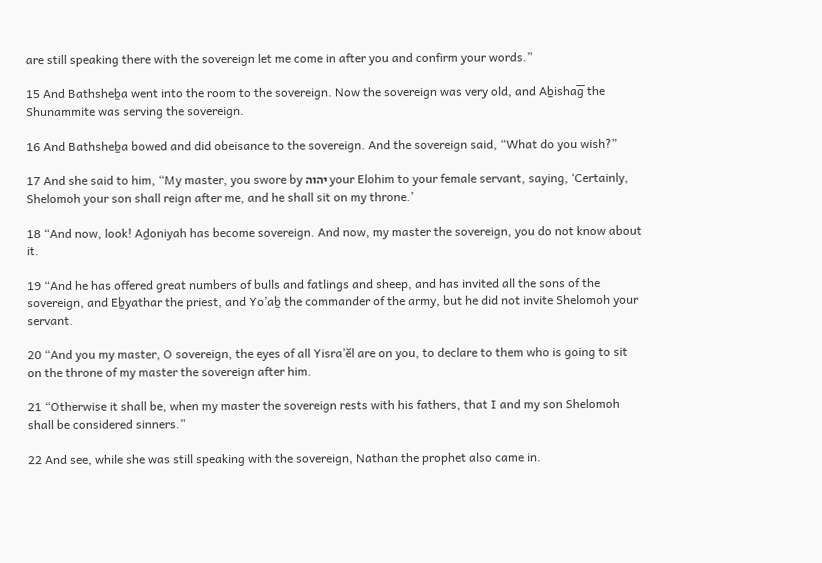are still speaking there with the sovereign let me come in after you and confirm your words.”

15 And Bathsheḇa went into the room to the sovereign. Now the sovereign was very old, and Aḇishag̅ the Shunammite was serving the sovereign.

16 And Bathsheḇa bowed and did obeisance to the sovereign. And the sovereign said, “What do you wish?”

17 And she said to him, “My master, you swore by יהוה your Elohim to your female servant, saying, ‘Certainly, Shelomoh your son shall reign after me, and he shall sit on my throne.’

18 “And now, look! Aḏoniyah has become sovereign. And now, my master the sovereign, you do not know about it.

19 “And he has offered great numbers of bulls and fatlings and sheep, and has invited all the sons of the sovereign, and Eḇyathar the priest, and Yo’aḇ the commander of the army, but he did not invite Shelomoh your servant.

20 “And you my master, O sovereign, the eyes of all Yisra’ĕl are on you, to declare to them who is going to sit on the throne of my master the sovereign after him.

21 “Otherwise it shall be, when my master the sovereign rests with his fathers, that I and my son Shelomoh shall be considered sinners.”

22 And see, while she was still speaking with the sovereign, Nathan the prophet also came in.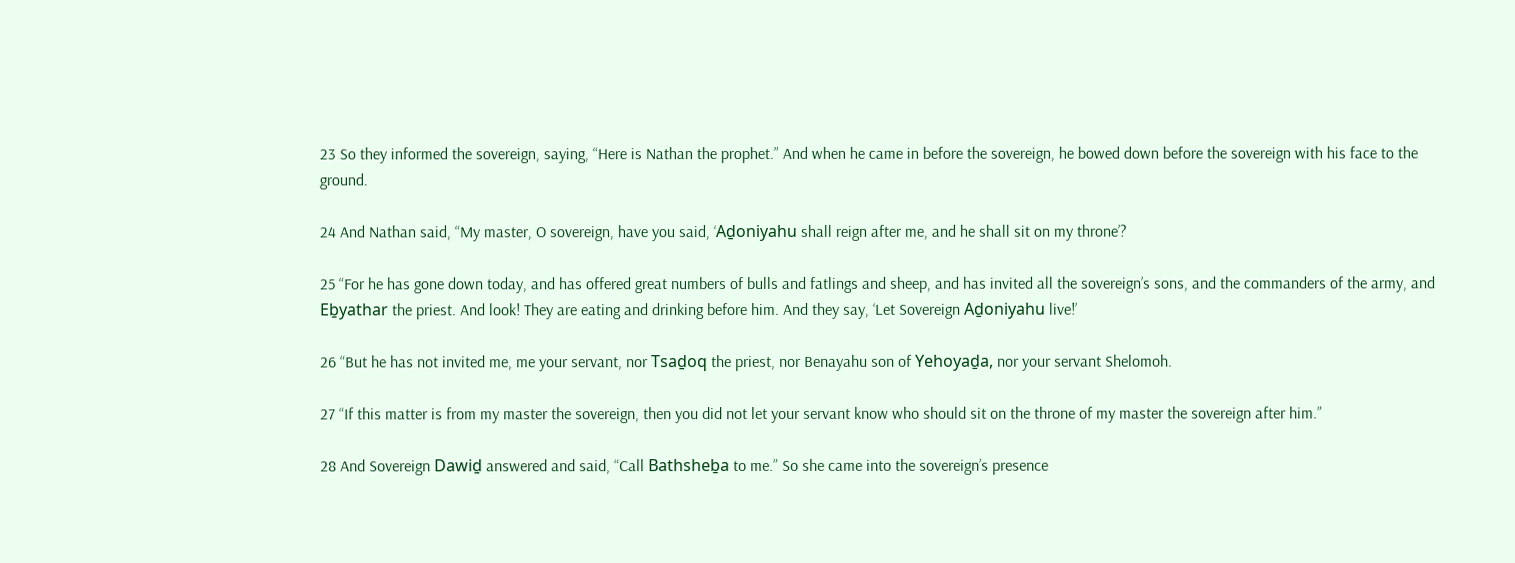23 So they informed the sovereign, saying, “Here is Nathan the prophet.” And when he came in before the sovereign, he bowed down before the sovereign with his face to the ground.

24 And Nathan said, “My master, O sovereign, have you said, ‘Aḏoniyahu shall reign after me, and he shall sit on my throne’?

25 “For he has gone down today, and has offered great numbers of bulls and fatlings and sheep, and has invited all the sovereign’s sons, and the commanders of the army, and Eḇyathar the priest. And look! They are eating and drinking before him. And they say, ‘Let Sovereign Aḏoniyahu live!’

26 “But he has not invited me, me your servant, nor Tsaḏoq the priest, nor Benayahu son of Yehoyaḏa, nor your servant Shelomoh.

27 “If this matter is from my master the sovereign, then you did not let your servant know who should sit on the throne of my master the sovereign after him.”

28 And Sovereign Dawiḏ answered and said, “Call Bathsheḇa to me.” So she came into the sovereign’s presence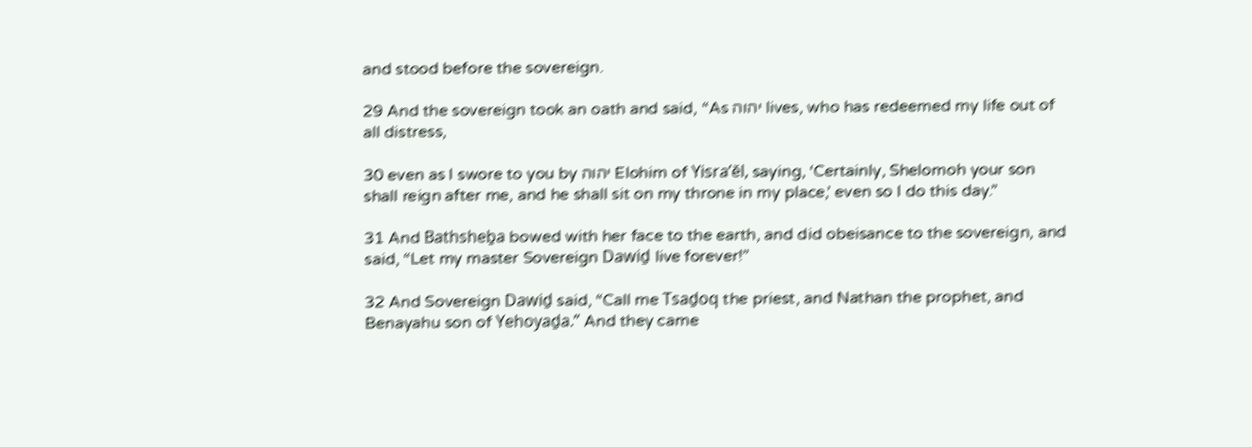and stood before the sovereign.

29 And the sovereign took an oath and said, “As יהוה lives, who has redeemed my life out of all distress,

30 even as I swore to you by יהוה Elohim of Yisra’ĕl, saying, ‘Certainly, Shelomoh your son shall reign after me, and he shall sit on my throne in my place,’ even so I do this day.”

31 And Bathsheḇa bowed with her face to the earth, and did obeisance to the sovereign, and said, “Let my master Sovereign Dawiḏ live forever!”

32 And Sovereign Dawiḏ said, “Call me Tsaḏoq the priest, and Nathan the prophet, and Benayahu son of Yehoyaḏa.” And they came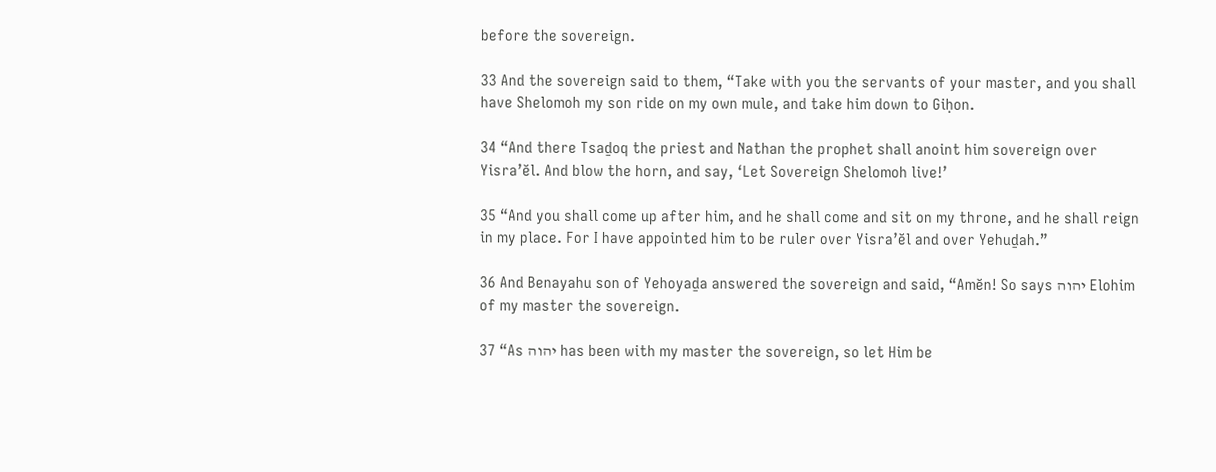before the sovereign.

33 And the sovereign said to them, “Take with you the servants of your master, and you shall have Shelomoh my son ride on my own mule, and take him down to Giḥon.

34 “And there Tsaḏoq the priest and Nathan the prophet shall anoint him sovereign over Yisra’ĕl. And blow the horn, and say, ‘Let Sovereign Shelomoh live!’

35 “And you shall come up after him, and he shall come and sit on my throne, and he shall reign in my place. For I have appointed him to be ruler over Yisra’ĕl and over Yehuḏah.”

36 And Benayahu son of Yehoyaḏa answered the sovereign and said, “Amĕn! So says יהוה Elohim of my master the sovereign.

37 “As יהוה has been with my master the sovereign, so let Him be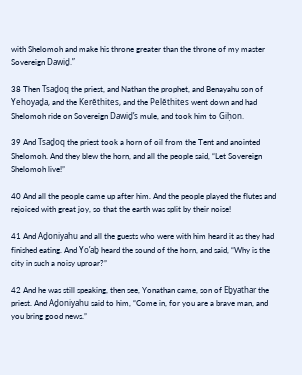with Shelomoh and make his throne greater than the throne of my master Sovereign Dawiḏ.”

38 Then Tsaḏoq the priest, and Nathan the prophet, and Benayahu son of Yehoyaḏa, and the Kerĕthites, and the Pelĕthites went down and had Shelomoh ride on Sovereign Dawiḏ’s mule, and took him to Giḥon.

39 And Tsaḏoq the priest took a horn of oil from the Tent and anointed Shelomoh. And they blew the horn, and all the people said, “Let Sovereign Shelomoh live!”

40 And all the people came up after him. And the people played the flutes and rejoiced with great joy, so that the earth was split by their noise!

41 And Aḏoniyahu and all the guests who were with him heard it as they had finished eating. And Yo’aḇ heard the sound of the horn, and said, “Why is the city in such a noisy uproar?”

42 And he was still speaking, then see, Yonathan came, son of Eḇyathar the priest. And Aḏoniyahu said to him, “Come in, for you are a brave man, and you bring good news.”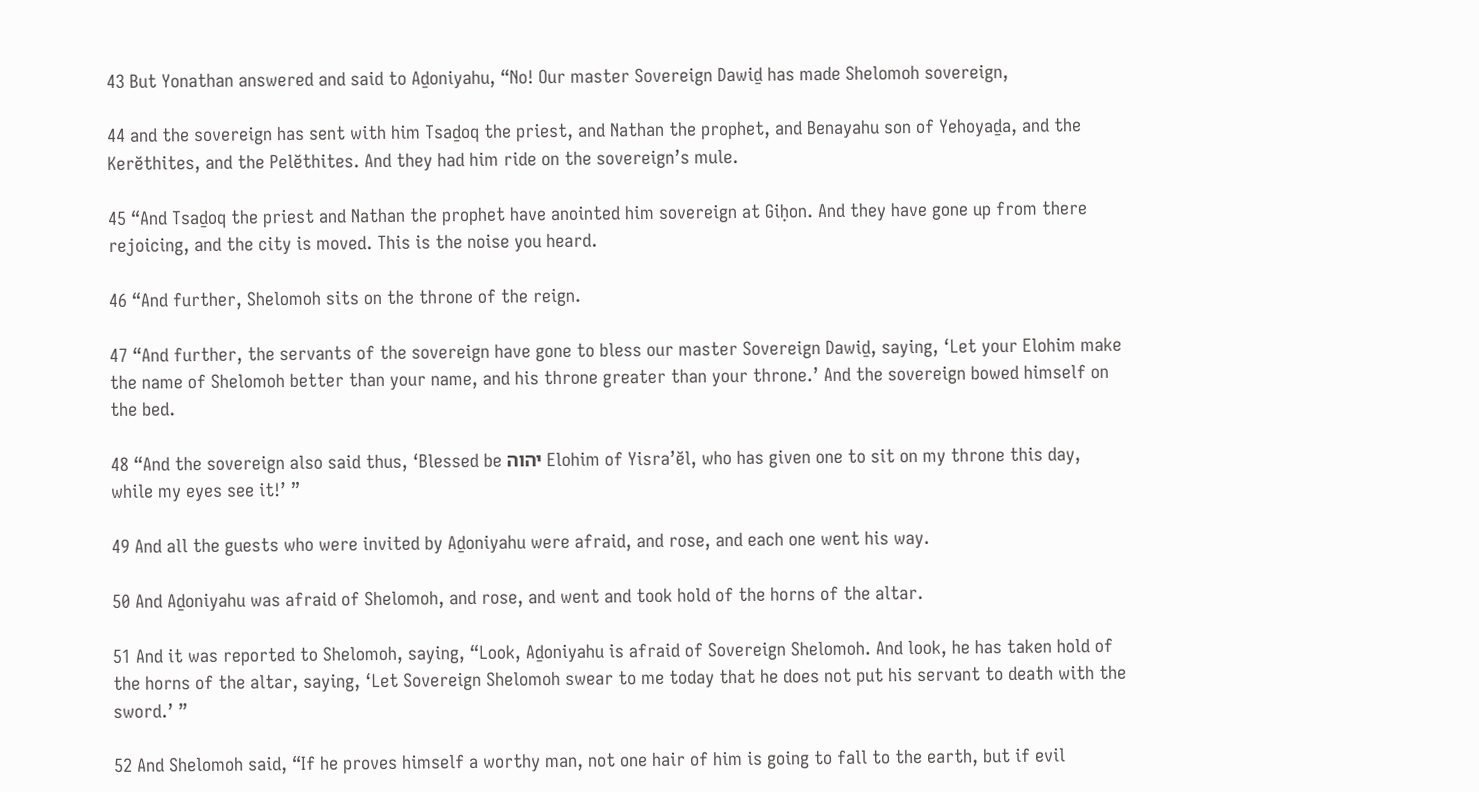43 But Yonathan answered and said to Aḏoniyahu, “No! Our master Sovereign Dawiḏ has made Shelomoh sovereign,

44 and the sovereign has sent with him Tsaḏoq the priest, and Nathan the prophet, and Benayahu son of Yehoyaḏa, and the Kerĕthites, and the Pelĕthites. And they had him ride on the sovereign’s mule.

45 “And Tsaḏoq the priest and Nathan the prophet have anointed him sovereign at Giḥon. And they have gone up from there rejoicing, and the city is moved. This is the noise you heard.

46 “And further, Shelomoh sits on the throne of the reign.

47 “And further, the servants of the sovereign have gone to bless our master Sovereign Dawiḏ, saying, ‘Let your Elohim make the name of Shelomoh better than your name, and his throne greater than your throne.’ And the sovereign bowed himself on the bed.

48 “And the sovereign also said thus, ‘Blessed be יהוה Elohim of Yisra’ĕl, who has given one to sit on my throne this day, while my eyes see it!’ ”

49 And all the guests who were invited by Aḏoniyahu were afraid, and rose, and each one went his way.

50 And Aḏoniyahu was afraid of Shelomoh, and rose, and went and took hold of the horns of the altar.

51 And it was reported to Shelomoh, saying, “Look, Aḏoniyahu is afraid of Sovereign Shelomoh. And look, he has taken hold of the horns of the altar, saying, ‘Let Sovereign Shelomoh swear to me today that he does not put his servant to death with the sword.’ ”

52 And Shelomoh said, “If he proves himself a worthy man, not one hair of him is going to fall to the earth, but if evil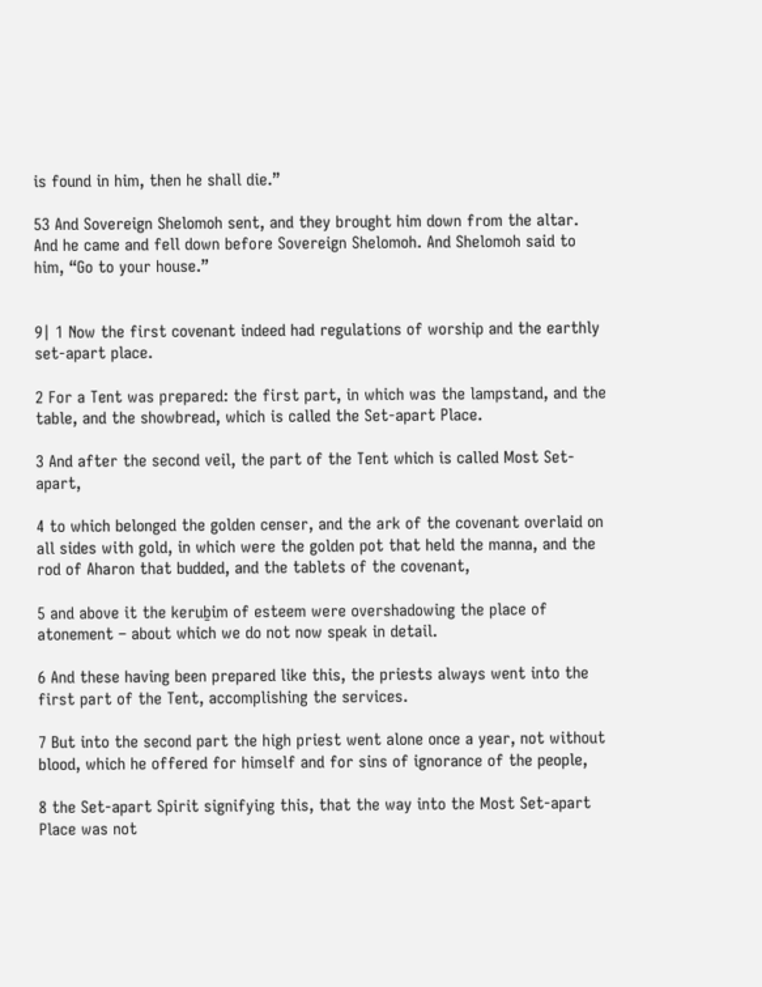is found in him, then he shall die.”

53 And Sovereign Shelomoh sent, and they brought him down from the altar. And he came and fell down before Sovereign Shelomoh. And Shelomoh said to him, “Go to your house.”


9| 1 Now the first covenant indeed had regulations of worship and the earthly set-apart place.

2 For a Tent was prepared: the first part, in which was the lampstand, and the table, and the showbread, which is called the Set-apart Place.

3 And after the second veil, the part of the Tent which is called Most Set-apart,

4 to which belonged the golden censer, and the ark of the covenant overlaid on all sides with gold, in which were the golden pot that held the manna, and the rod of Aharon that budded, and the tablets of the covenant,

5 and above it the keruḇim of esteem were overshadowing the place of atonement – about which we do not now speak in detail.

6 And these having been prepared like this, the priests always went into the first part of the Tent, accomplishing the services.

7 But into the second part the high priest went alone once a year, not without blood, which he offered for himself and for sins of ignorance of the people,

8 the Set-apart Spirit signifying this, that the way into the Most Set-apart Place was not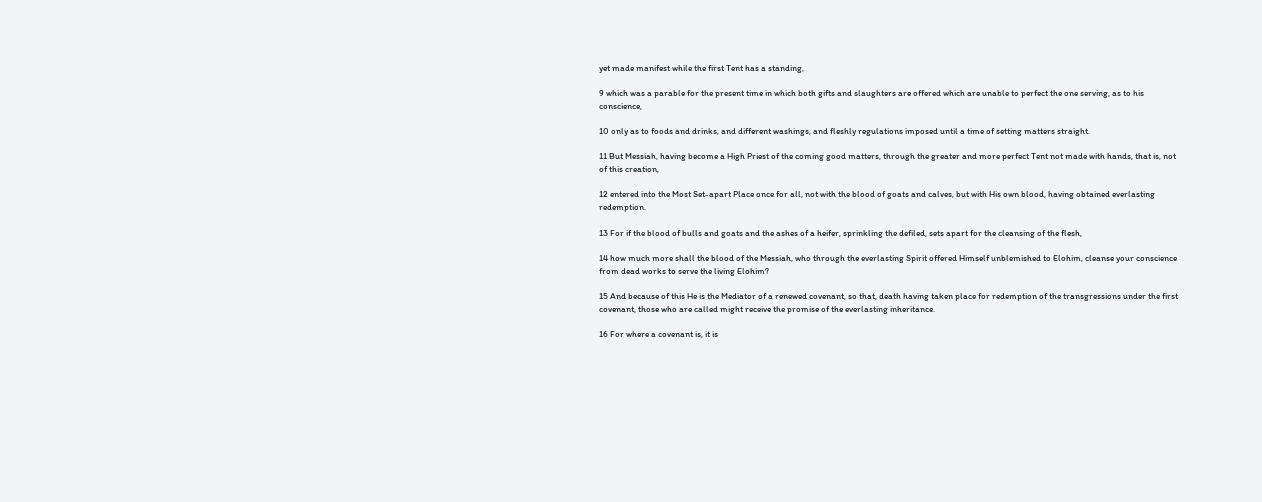yet made manifest while the first Tent has a standing,

9 which was a parable for the present time in which both gifts and slaughters are offered which are unable to perfect the one serving, as to his conscience,

10 only as to foods and drinks, and different washings, and fleshly regulations imposed until a time of setting matters straight.

11 But Messiah, having become a High Priest of the coming good matters, through the greater and more perfect Tent not made with hands, that is, not of this creation,

12 entered into the Most Set-apart Place once for all, not with the blood of goats and calves, but with His own blood, having obtained everlasting redemption.

13 For if the blood of bulls and goats and the ashes of a heifer, sprinkling the defiled, sets apart for the cleansing of the flesh,

14 how much more shall the blood of the Messiah, who through the everlasting Spirit offered Himself unblemished to Elohim, cleanse your conscience from dead works to serve the living Elohim?

15 And because of this He is the Mediator of a renewed covenant, so that, death having taken place for redemption of the transgressions under the first covenant, those who are called might receive the promise of the everlasting inheritance.

16 For where a covenant is, it is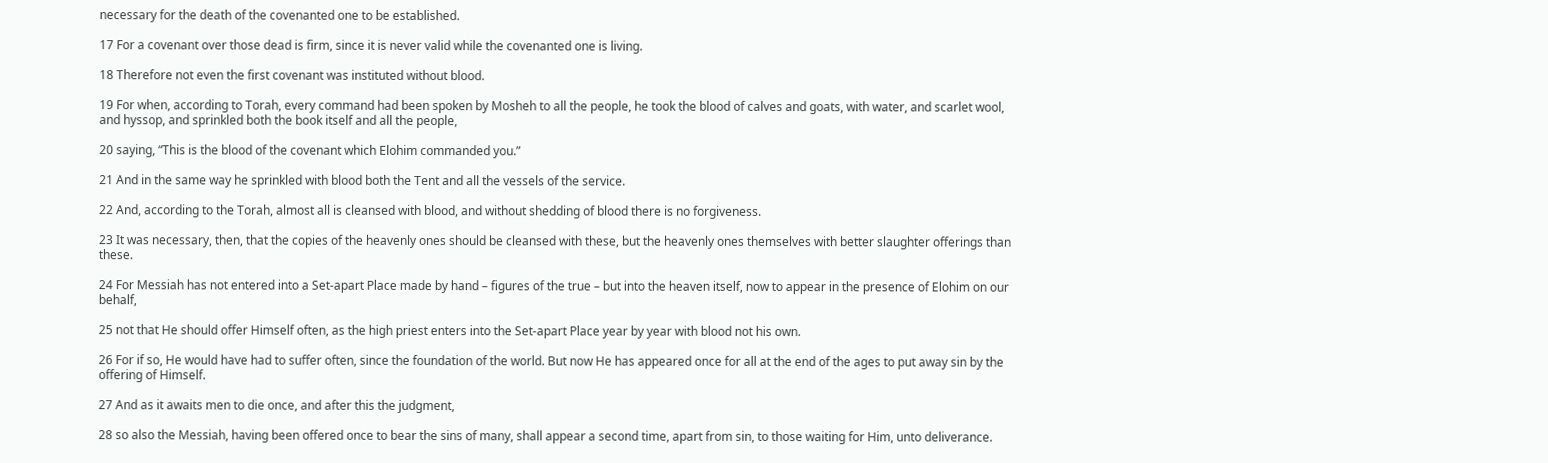necessary for the death of the covenanted one to be established.

17 For a covenant over those dead is firm, since it is never valid while the covenanted one is living.

18 Therefore not even the first covenant was instituted without blood.

19 For when, according to Torah, every command had been spoken by Mosheh to all the people, he took the blood of calves and goats, with water, and scarlet wool, and hyssop, and sprinkled both the book itself and all the people,

20 saying, “This is the blood of the covenant which Elohim commanded you.”

21 And in the same way he sprinkled with blood both the Tent and all the vessels of the service.

22 And, according to the Torah, almost all is cleansed with blood, and without shedding of blood there is no forgiveness.

23 It was necessary, then, that the copies of the heavenly ones should be cleansed with these, but the heavenly ones themselves with better slaughter offerings than these.

24 For Messiah has not entered into a Set-apart Place made by hand – figures of the true – but into the heaven itself, now to appear in the presence of Elohim on our behalf,

25 not that He should offer Himself often, as the high priest enters into the Set-apart Place year by year with blood not his own.

26 For if so, He would have had to suffer often, since the foundation of the world. But now He has appeared once for all at the end of the ages to put away sin by the offering of Himself.

27 And as it awaits men to die once, and after this the judgment,

28 so also the Messiah, having been offered once to bear the sins of many, shall appear a second time, apart from sin, to those waiting for Him, unto deliverance.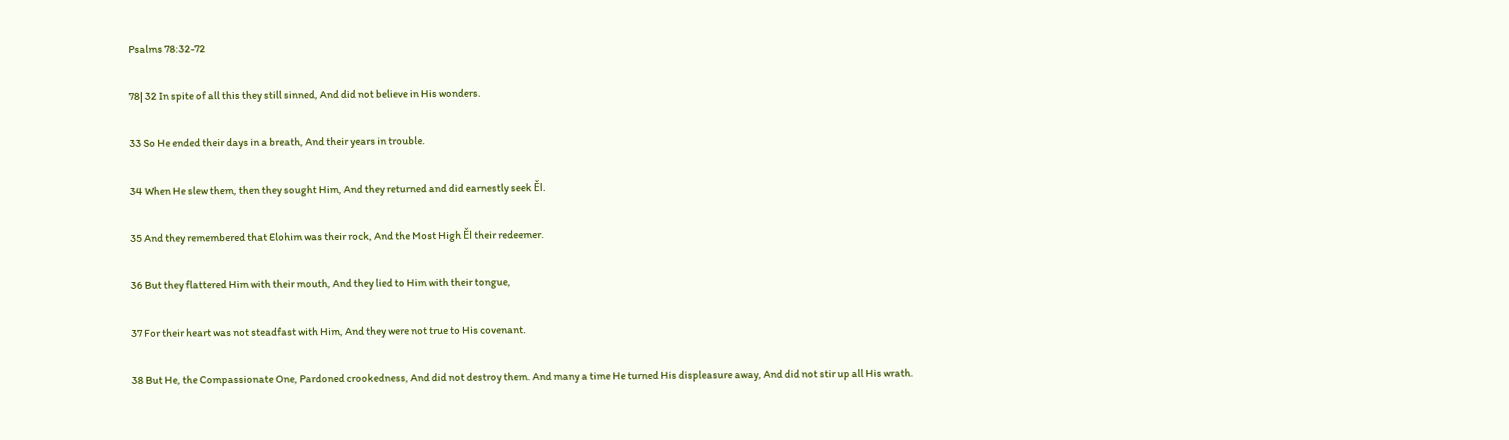Psalms 78:32-72

78| 32 In spite of all this they still sinned, And did not believe in His wonders.

33 So He ended their days in a breath, And their years in trouble.

34 When He slew them, then they sought Him, And they returned and did earnestly seek Ěl.

35 And they remembered that Elohim was their rock, And the Most High Ěl their redeemer.

36 But they flattered Him with their mouth, And they lied to Him with their tongue,

37 For their heart was not steadfast with Him, And they were not true to His covenant.

38 But He, the Compassionate One, Pardoned crookedness, And did not destroy them. And many a time He turned His displeasure away, And did not stir up all His wrath.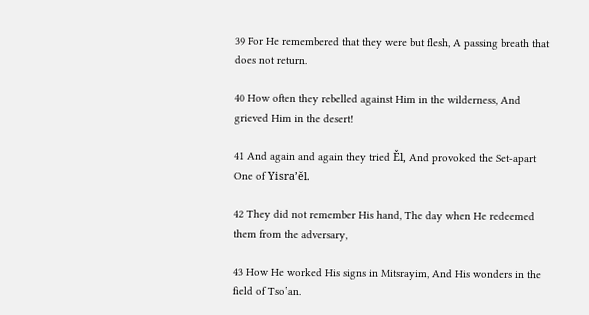39 For He remembered that they were but flesh, A passing breath that does not return.

40 How often they rebelled against Him in the wilderness, And grieved Him in the desert!

41 And again and again they tried Ěl, And provoked the Set-apart One of Yisra’ĕl.

42 They did not remember His hand, The day when He redeemed them from the adversary,

43 How He worked His signs in Mitsrayim, And His wonders in the field of Tso‛an.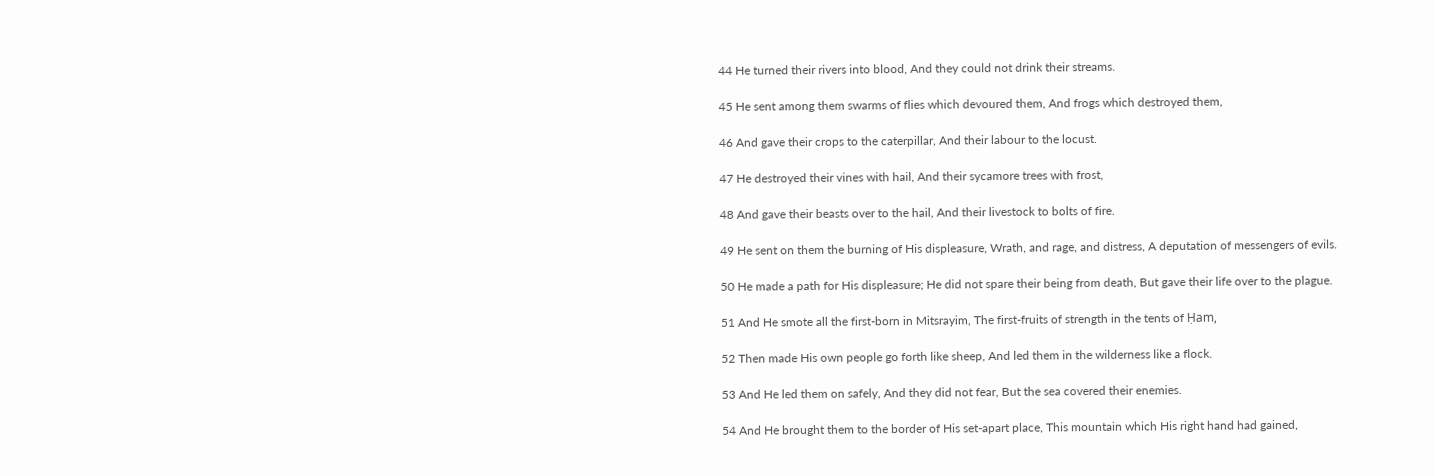44 He turned their rivers into blood, And they could not drink their streams.

45 He sent among them swarms of flies which devoured them, And frogs which destroyed them,

46 And gave their crops to the caterpillar, And their labour to the locust.

47 He destroyed their vines with hail, And their sycamore trees with frost,

48 And gave their beasts over to the hail, And their livestock to bolts of fire.

49 He sent on them the burning of His displeasure, Wrath, and rage, and distress, A deputation of messengers of evils.

50 He made a path for His displeasure; He did not spare their being from death, But gave their life over to the plague.

51 And He smote all the first-born in Mitsrayim, The first-fruits of strength in the tents of Ḥam,

52 Then made His own people go forth like sheep, And led them in the wilderness like a flock.

53 And He led them on safely, And they did not fear, But the sea covered their enemies.

54 And He brought them to the border of His set-apart place, This mountain which His right hand had gained,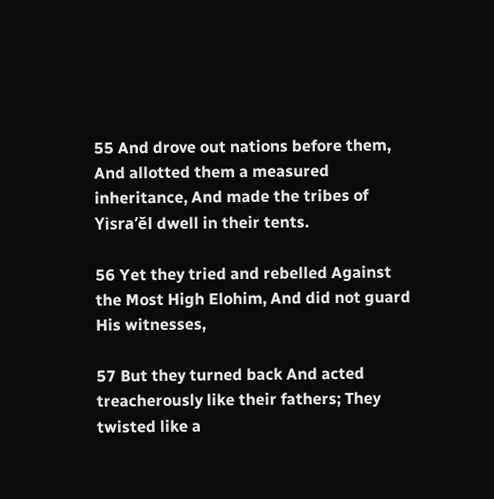55 And drove out nations before them, And allotted them a measured inheritance, And made the tribes of Yisra’ĕl dwell in their tents.

56 Yet they tried and rebelled Against the Most High Elohim, And did not guard His witnesses,

57 But they turned back And acted treacherously like their fathers; They twisted like a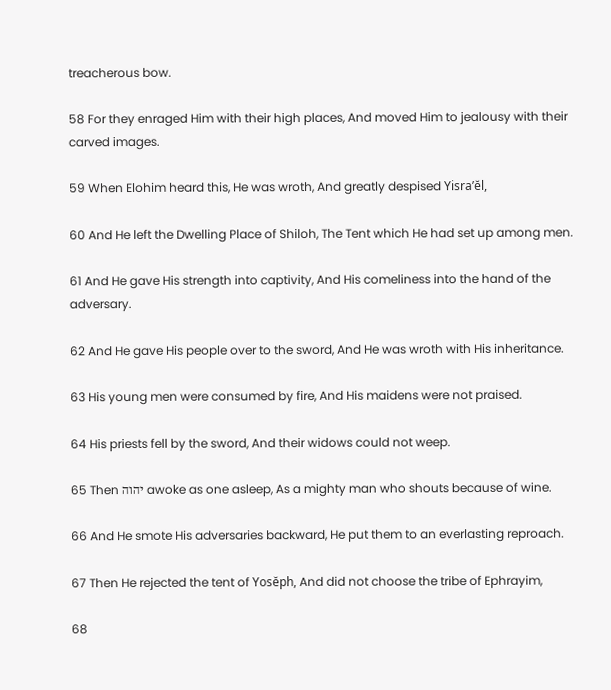treacherous bow.

58 For they enraged Him with their high places, And moved Him to jealousy with their carved images.

59 When Elohim heard this, He was wroth, And greatly despised Yisra’ĕl,

60 And He left the Dwelling Place of Shiloh, The Tent which He had set up among men.

61 And He gave His strength into captivity, And His comeliness into the hand of the adversary.

62 And He gave His people over to the sword, And He was wroth with His inheritance.

63 His young men were consumed by fire, And His maidens were not praised.

64 His priests fell by the sword, And their widows could not weep.

65 Then יהוה awoke as one asleep, As a mighty man who shouts because of wine.

66 And He smote His adversaries backward, He put them to an everlasting reproach.

67 Then He rejected the tent of Yosĕph, And did not choose the tribe of Ephrayim,

68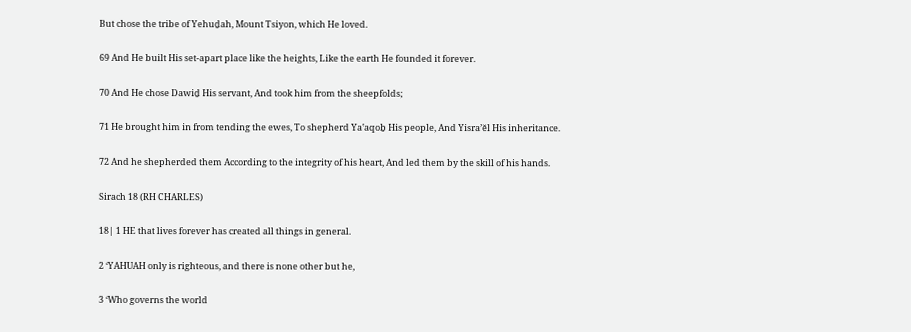But chose the tribe of Yehuḏah, Mount Tsiyon, which He loved.

69 And He built His set-apart place like the heights, Like the earth He founded it forever.

70 And He chose Dawiḏ His servant, And took him from the sheepfolds;

71 He brought him in from tending the ewes, To shepherd Ya‛aqoḇ His people, And Yisra’ĕl His inheritance.

72 And he shepherded them According to the integrity of his heart, And led them by the skill of his hands.

Sirach 18 (RH CHARLES)

18| 1 HE that lives forever has created all things in general.

2 ‘YAHUAH only is righteous, and there is none other but he,

3 ‘Who governs the world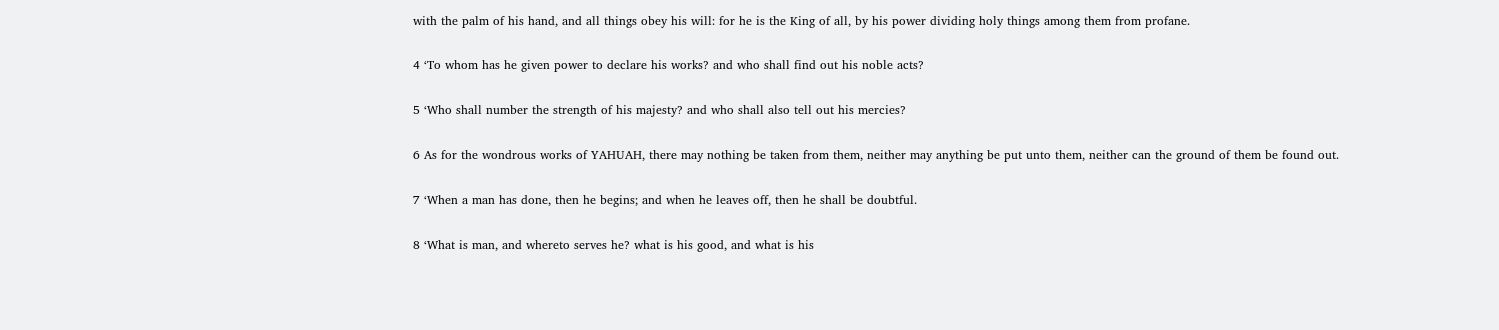with the palm of his hand, and all things obey his will: for he is the King of all, by his power dividing holy things among them from profane.

4 ‘To whom has he given power to declare his works? and who shall find out his noble acts?

5 ‘Who shall number the strength of his majesty? and who shall also tell out his mercies?

6 As for the wondrous works of YAHUAH, there may nothing be taken from them, neither may anything be put unto them, neither can the ground of them be found out.

7 ‘When a man has done, then he begins; and when he leaves off, then he shall be doubtful.

8 ‘What is man, and whereto serves he? what is his good, and what is his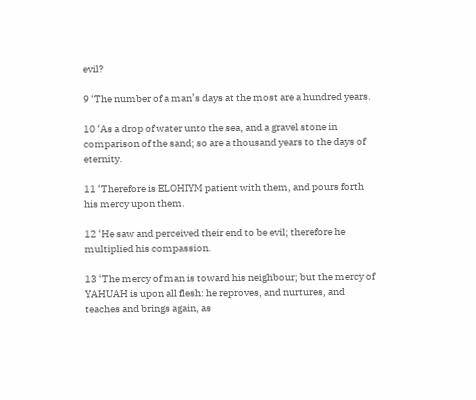evil?

9 ‘The number of a man’s days at the most are a hundred years.

10 ‘As a drop of water unto the sea, and a gravel stone in comparison of the sand; so are a thousand years to the days of eternity.

11 ‘Therefore is ELOHIYM patient with them, and pours forth his mercy upon them.

12 ‘He saw and perceived their end to be evil; therefore he multiplied his compassion.

13 ‘The mercy of man is toward his neighbour; but the mercy of YAHUAH is upon all flesh: he reproves, and nurtures, and teaches and brings again, as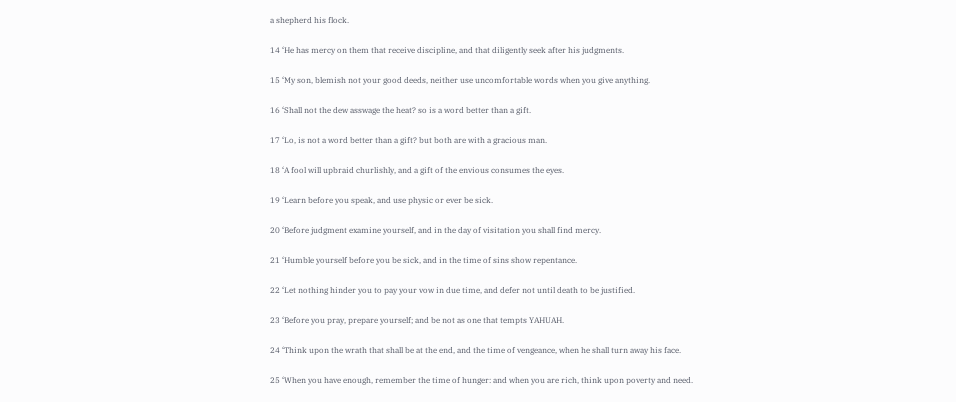a shepherd his flock.

14 ‘He has mercy on them that receive discipline, and that diligently seek after his judgments.

15 ‘My son, blemish not your good deeds, neither use uncomfortable words when you give anything.

16 ‘Shall not the dew asswage the heat? so is a word better than a gift.

17 ‘Lo, is not a word better than a gift? but both are with a gracious man.

18 ‘A fool will upbraid churlishly, and a gift of the envious consumes the eyes.

19 ‘Learn before you speak, and use physic or ever be sick.

20 ‘Before judgment examine yourself, and in the day of visitation you shall find mercy.

21 ‘Humble yourself before you be sick, and in the time of sins show repentance.

22 ‘Let nothing hinder you to pay your vow in due time, and defer not until death to be justified.

23 ‘Before you pray, prepare yourself; and be not as one that tempts YAHUAH.

24 ‘Think upon the wrath that shall be at the end, and the time of vengeance, when he shall turn away his face.

25 ‘When you have enough, remember the time of hunger: and when you are rich, think upon poverty and need.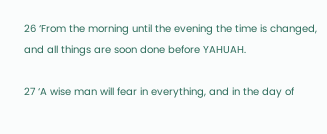26 ‘From the morning until the evening the time is changed, and all things are soon done before YAHUAH.

27 ‘A wise man will fear in everything, and in the day of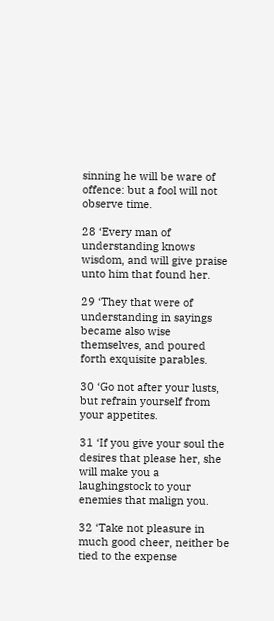sinning he will be ware of offence: but a fool will not observe time.

28 ‘Every man of understanding knows wisdom, and will give praise unto him that found her.

29 ‘They that were of understanding in sayings became also wise themselves, and poured forth exquisite parables.

30 ‘Go not after your lusts, but refrain yourself from your appetites.

31 ‘If you give your soul the desires that please her, she will make you a laughingstock to your enemies that malign you.

32 ‘Take not pleasure in much good cheer, neither be tied to the expense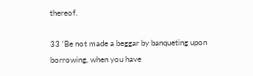thereof.

33 ‘Be not made a beggar by banqueting upon borrowing, when you have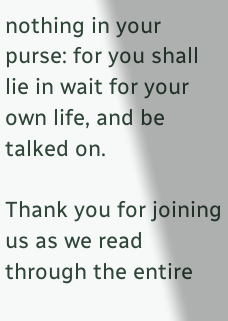nothing in your purse: for you shall lie in wait for your own life, and be talked on.

Thank you for joining us as we read through the entire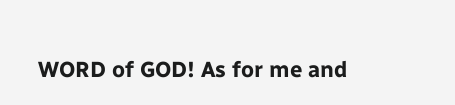WORD of GOD! As for me and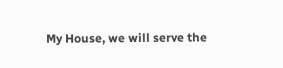My House, we will serve the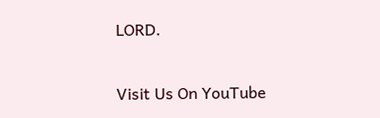LORD.

Visit Us On YouTube